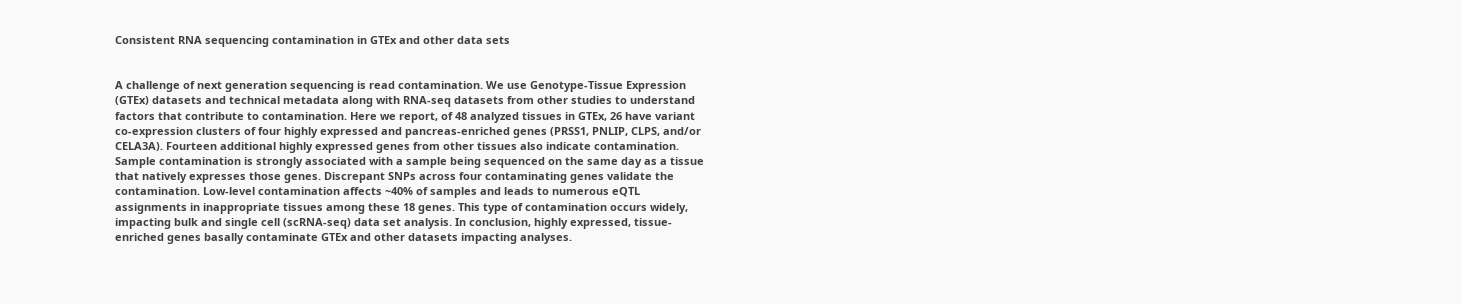Consistent RNA sequencing contamination in GTEx and other data sets


A challenge of next generation sequencing is read contamination. We use Genotype-Tissue Expression (GTEx) datasets and technical metadata along with RNA-seq datasets from other studies to understand factors that contribute to contamination. Here we report, of 48 analyzed tissues in GTEx, 26 have variant co-expression clusters of four highly expressed and pancreas-enriched genes (PRSS1, PNLIP, CLPS, and/or CELA3A). Fourteen additional highly expressed genes from other tissues also indicate contamination. Sample contamination is strongly associated with a sample being sequenced on the same day as a tissue that natively expresses those genes. Discrepant SNPs across four contaminating genes validate the contamination. Low-level contamination affects ~40% of samples and leads to numerous eQTL assignments in inappropriate tissues among these 18 genes. This type of contamination occurs widely, impacting bulk and single cell (scRNA-seq) data set analysis. In conclusion, highly expressed, tissue-enriched genes basally contaminate GTEx and other datasets impacting analyses.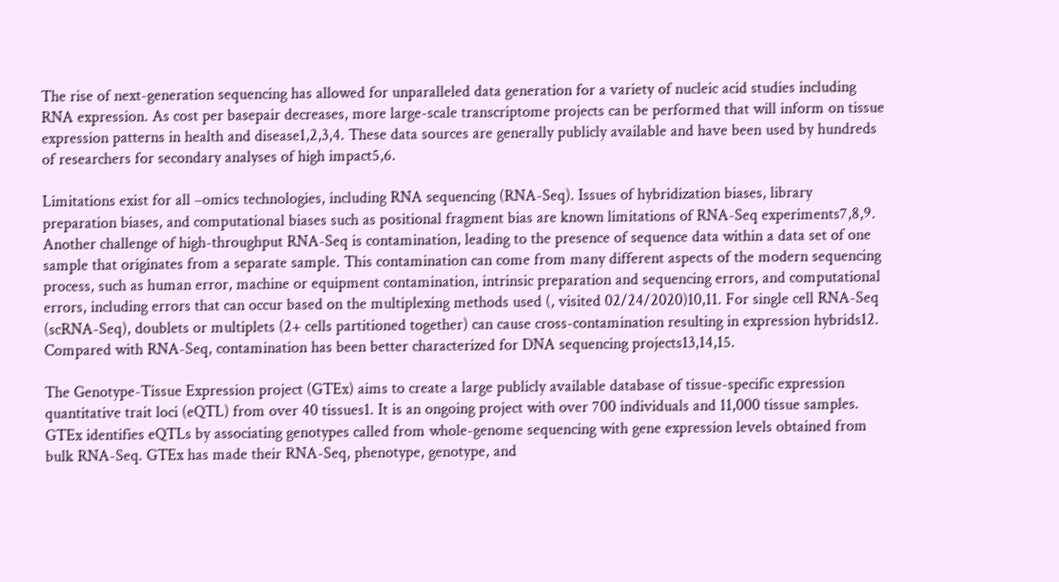The rise of next-generation sequencing has allowed for unparalleled data generation for a variety of nucleic acid studies including RNA expression. As cost per basepair decreases, more large-scale transcriptome projects can be performed that will inform on tissue expression patterns in health and disease1,2,3,4. These data sources are generally publicly available and have been used by hundreds of researchers for secondary analyses of high impact5,6.

Limitations exist for all –omics technologies, including RNA sequencing (RNA-Seq). Issues of hybridization biases, library preparation biases, and computational biases such as positional fragment bias are known limitations of RNA-Seq experiments7,8,9. Another challenge of high-throughput RNA-Seq is contamination, leading to the presence of sequence data within a data set of one sample that originates from a separate sample. This contamination can come from many different aspects of the modern sequencing process, such as human error, machine or equipment contamination, intrinsic preparation and sequencing errors, and computational errors, including errors that can occur based on the multiplexing methods used (, visited 02/24/2020)10,11. For single cell RNA-Seq (scRNA-Seq), doublets or multiplets (2+ cells partitioned together) can cause cross-contamination resulting in expression hybrids12. Compared with RNA-Seq, contamination has been better characterized for DNA sequencing projects13,14,15.

The Genotype-Tissue Expression project (GTEx) aims to create a large publicly available database of tissue-specific expression quantitative trait loci (eQTL) from over 40 tissues1. It is an ongoing project with over 700 individuals and 11,000 tissue samples. GTEx identifies eQTLs by associating genotypes called from whole-genome sequencing with gene expression levels obtained from bulk RNA-Seq. GTEx has made their RNA-Seq, phenotype, genotype, and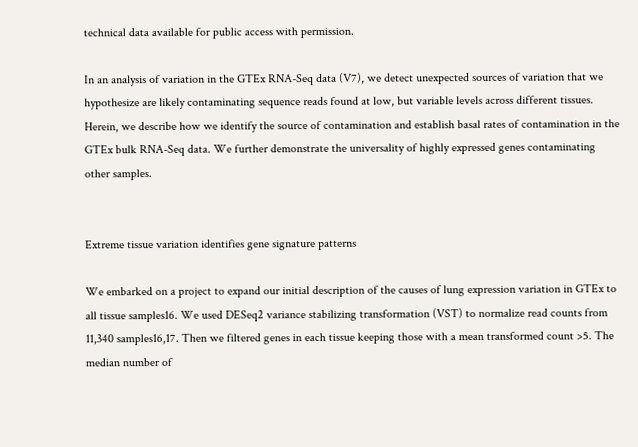technical data available for public access with permission.

In an analysis of variation in the GTEx RNA-Seq data (V7), we detect unexpected sources of variation that we hypothesize are likely contaminating sequence reads found at low, but variable levels across different tissues. Herein, we describe how we identify the source of contamination and establish basal rates of contamination in the GTEx bulk RNA-Seq data. We further demonstrate the universality of highly expressed genes contaminating other samples.


Extreme tissue variation identifies gene signature patterns

We embarked on a project to expand our initial description of the causes of lung expression variation in GTEx to all tissue samples16. We used DESeq2 variance stabilizing transformation (VST) to normalize read counts from 11,340 samples16,17. Then we filtered genes in each tissue keeping those with a mean transformed count >5. The median number of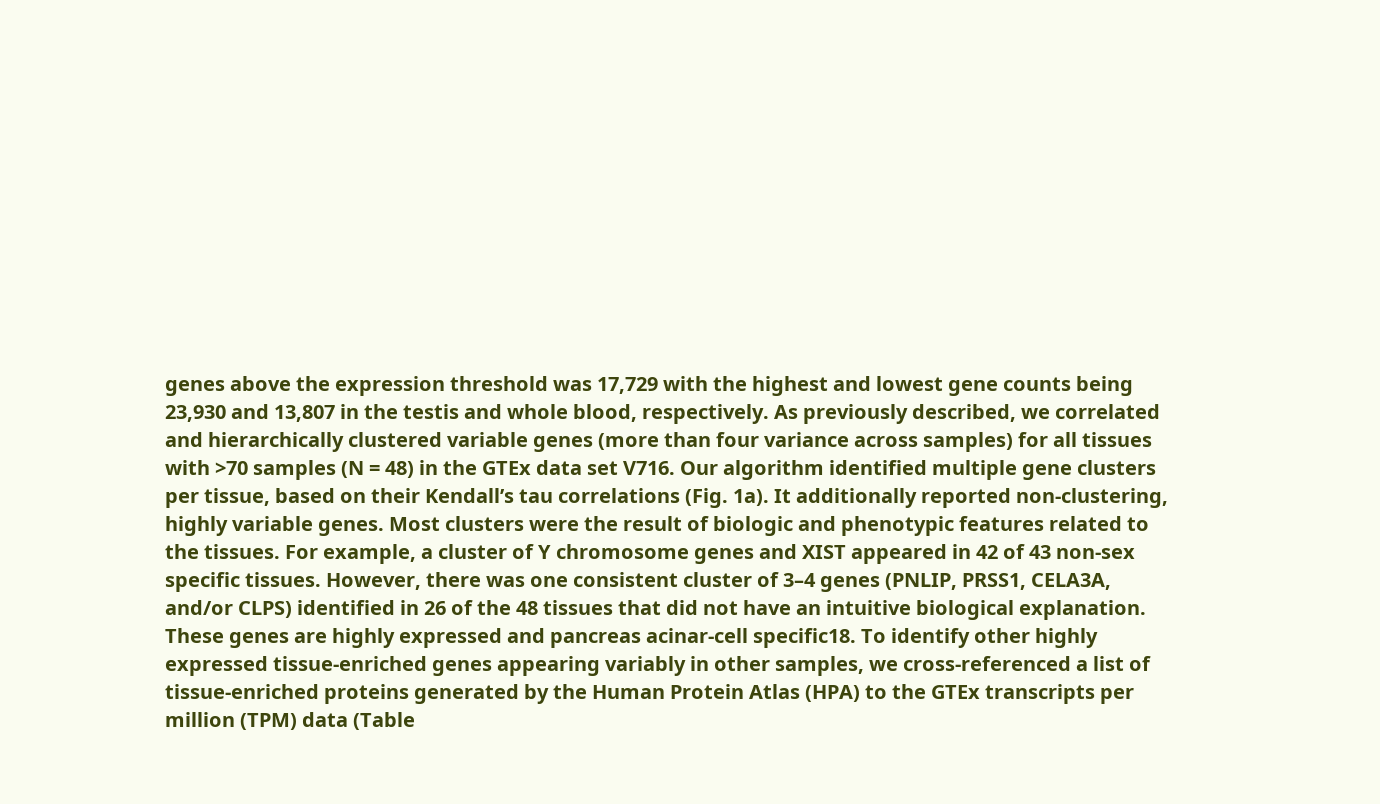genes above the expression threshold was 17,729 with the highest and lowest gene counts being 23,930 and 13,807 in the testis and whole blood, respectively. As previously described, we correlated and hierarchically clustered variable genes (more than four variance across samples) for all tissues with >70 samples (N = 48) in the GTEx data set V716. Our algorithm identified multiple gene clusters per tissue, based on their Kendall’s tau correlations (Fig. 1a). It additionally reported non-clustering, highly variable genes. Most clusters were the result of biologic and phenotypic features related to the tissues. For example, a cluster of Y chromosome genes and XIST appeared in 42 of 43 non-sex specific tissues. However, there was one consistent cluster of 3–4 genes (PNLIP, PRSS1, CELA3A, and/or CLPS) identified in 26 of the 48 tissues that did not have an intuitive biological explanation. These genes are highly expressed and pancreas acinar-cell specific18. To identify other highly expressed tissue-enriched genes appearing variably in other samples, we cross-referenced a list of tissue-enriched proteins generated by the Human Protein Atlas (HPA) to the GTEx transcripts per million (TPM) data (Table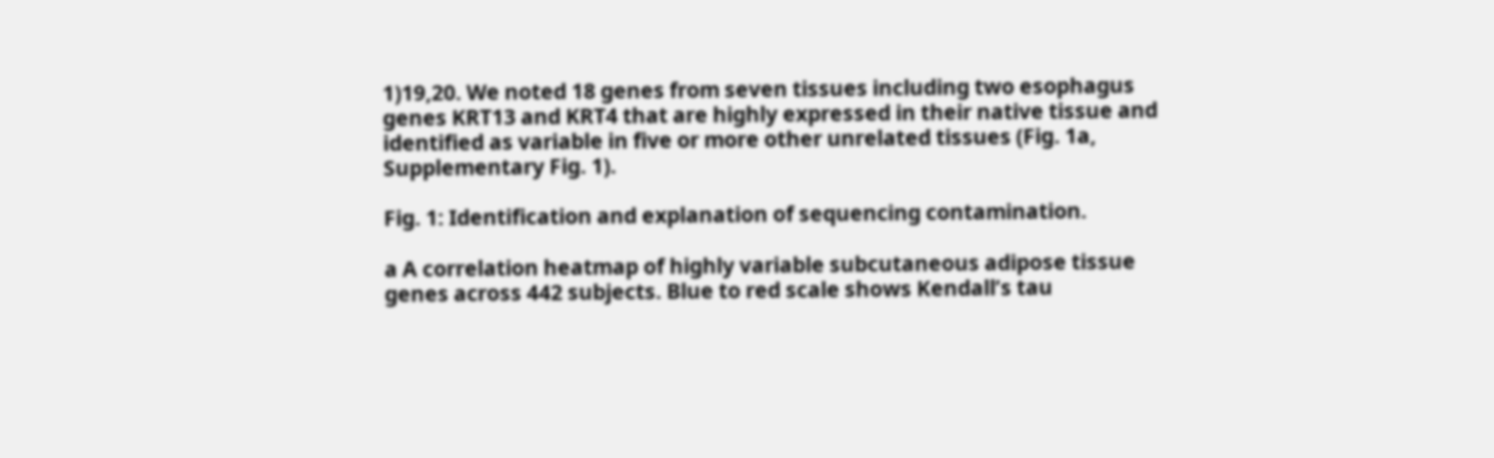1)19,20. We noted 18 genes from seven tissues including two esophagus genes KRT13 and KRT4 that are highly expressed in their native tissue and identified as variable in five or more other unrelated tissues (Fig. 1a, Supplementary Fig. 1).

Fig. 1: Identification and explanation of sequencing contamination.

a A correlation heatmap of highly variable subcutaneous adipose tissue genes across 442 subjects. Blue to red scale shows Kendall’s tau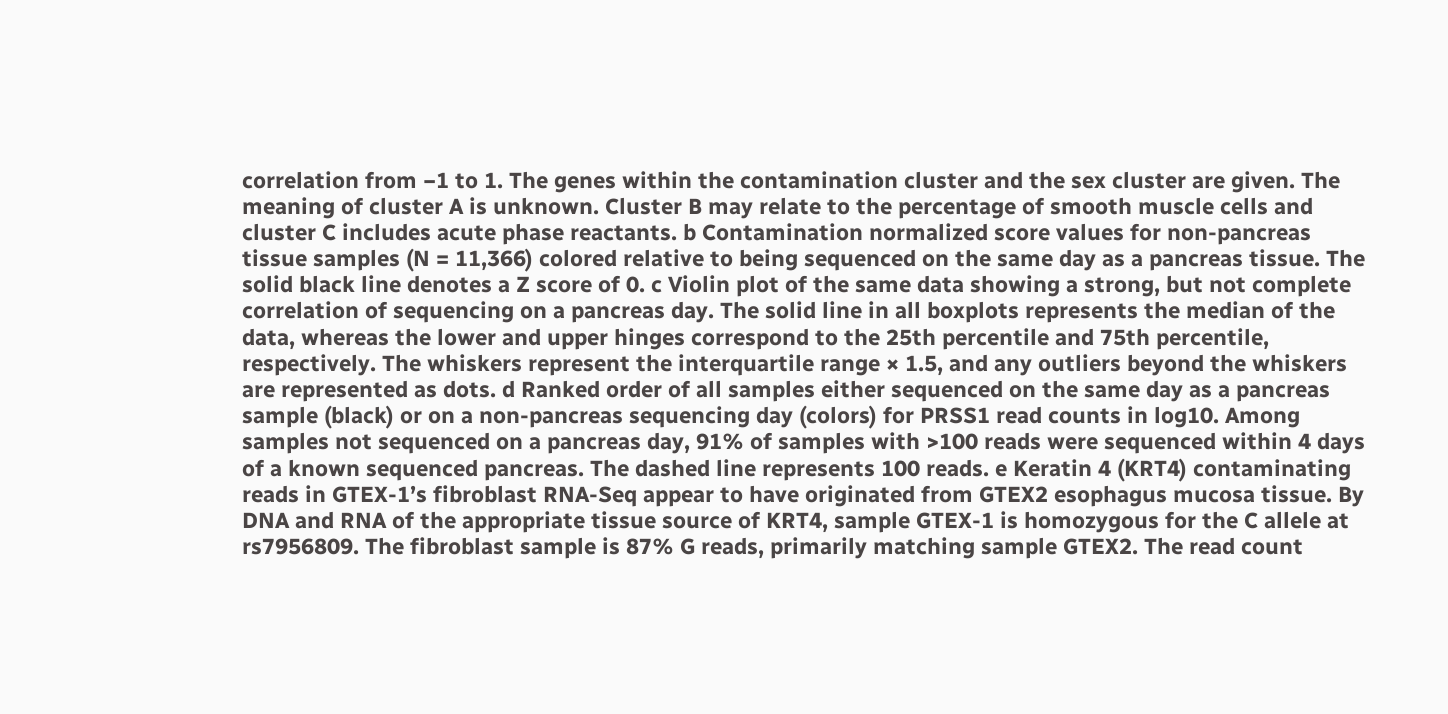correlation from −1 to 1. The genes within the contamination cluster and the sex cluster are given. The meaning of cluster A is unknown. Cluster B may relate to the percentage of smooth muscle cells and cluster C includes acute phase reactants. b Contamination normalized score values for non-pancreas tissue samples (N = 11,366) colored relative to being sequenced on the same day as a pancreas tissue. The solid black line denotes a Z score of 0. c Violin plot of the same data showing a strong, but not complete correlation of sequencing on a pancreas day. The solid line in all boxplots represents the median of the data, whereas the lower and upper hinges correspond to the 25th percentile and 75th percentile, respectively. The whiskers represent the interquartile range × 1.5, and any outliers beyond the whiskers are represented as dots. d Ranked order of all samples either sequenced on the same day as a pancreas sample (black) or on a non-pancreas sequencing day (colors) for PRSS1 read counts in log10. Among samples not sequenced on a pancreas day, 91% of samples with >100 reads were sequenced within 4 days of a known sequenced pancreas. The dashed line represents 100 reads. e Keratin 4 (KRT4) contaminating reads in GTEX-1’s fibroblast RNA-Seq appear to have originated from GTEX2 esophagus mucosa tissue. By DNA and RNA of the appropriate tissue source of KRT4, sample GTEX-1 is homozygous for the C allele at rs7956809. The fibroblast sample is 87% G reads, primarily matching sample GTEX2. The read count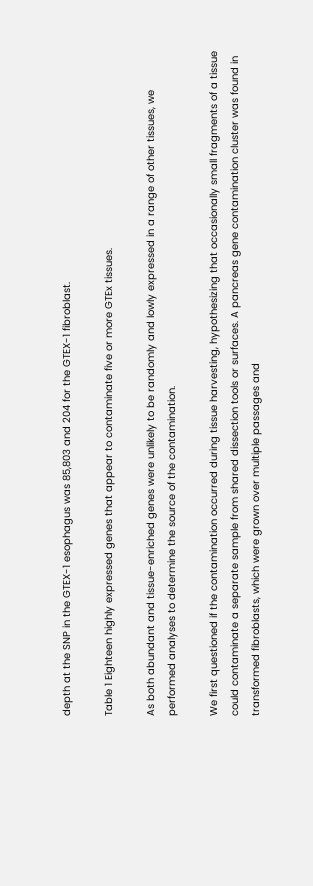depth at the SNP in the GTEX-1 esophagus was 85,803 and 204 for the GTEX-1 fibroblast.

Table 1 Eighteen highly expressed genes that appear to contaminate five or more GTEx tissues.

As both abundant and tissue-enriched genes were unlikely to be randomly and lowly expressed in a range of other tissues, we performed analyses to determine the source of the contamination.

We first questioned if the contamination occurred during tissue harvesting, hypothesizing that occasionally small fragments of a tissue could contaminate a separate sample from shared dissection tools or surfaces. A pancreas gene contamination cluster was found in transformed fibroblasts, which were grown over multiple passages and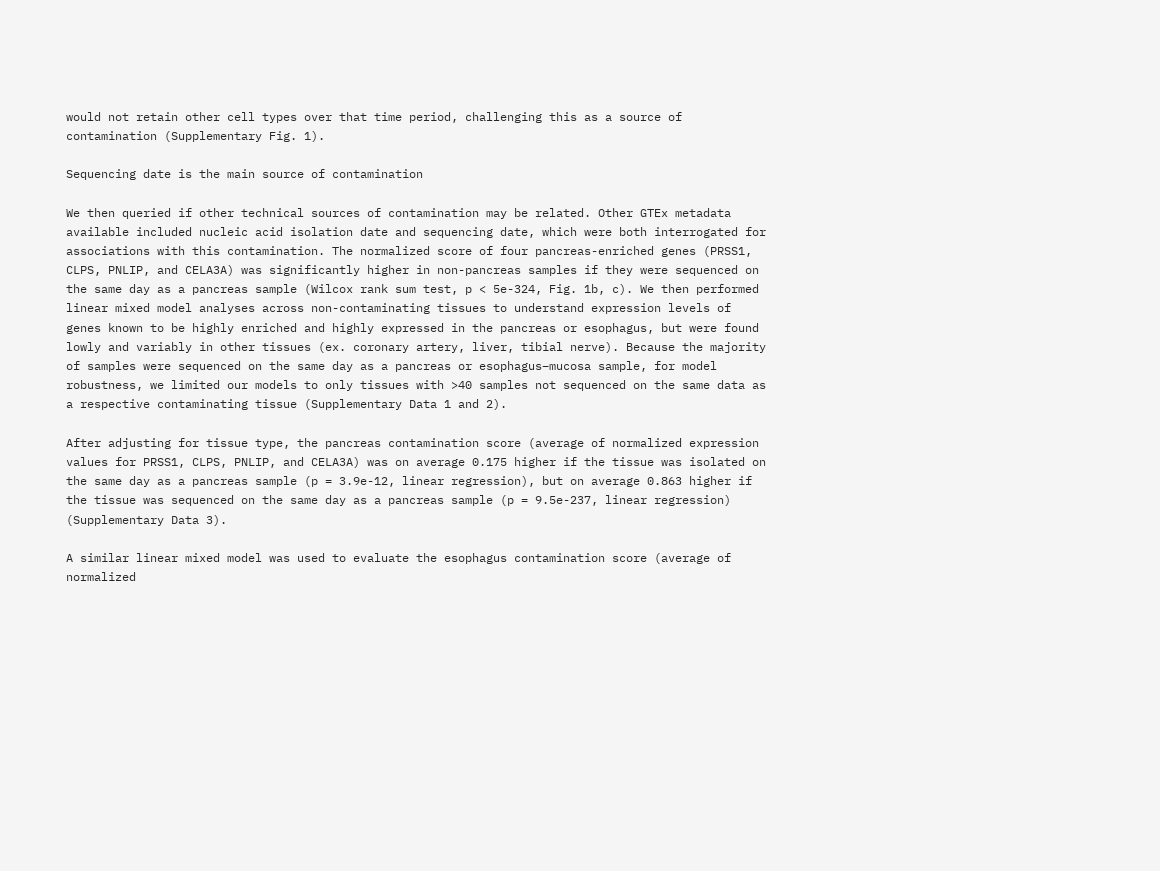would not retain other cell types over that time period, challenging this as a source of contamination (Supplementary Fig. 1).

Sequencing date is the main source of contamination

We then queried if other technical sources of contamination may be related. Other GTEx metadata available included nucleic acid isolation date and sequencing date, which were both interrogated for associations with this contamination. The normalized score of four pancreas-enriched genes (PRSS1, CLPS, PNLIP, and CELA3A) was significantly higher in non-pancreas samples if they were sequenced on the same day as a pancreas sample (Wilcox rank sum test, p < 5e-324, Fig. 1b, c). We then performed linear mixed model analyses across non-contaminating tissues to understand expression levels of genes known to be highly enriched and highly expressed in the pancreas or esophagus, but were found lowly and variably in other tissues (ex. coronary artery, liver, tibial nerve). Because the majority of samples were sequenced on the same day as a pancreas or esophagus–mucosa sample, for model robustness, we limited our models to only tissues with >40 samples not sequenced on the same data as a respective contaminating tissue (Supplementary Data 1 and 2).

After adjusting for tissue type, the pancreas contamination score (average of normalized expression values for PRSS1, CLPS, PNLIP, and CELA3A) was on average 0.175 higher if the tissue was isolated on the same day as a pancreas sample (p = 3.9e-12, linear regression), but on average 0.863 higher if the tissue was sequenced on the same day as a pancreas sample (p = 9.5e-237, linear regression) (Supplementary Data 3).

A similar linear mixed model was used to evaluate the esophagus contamination score (average of normalized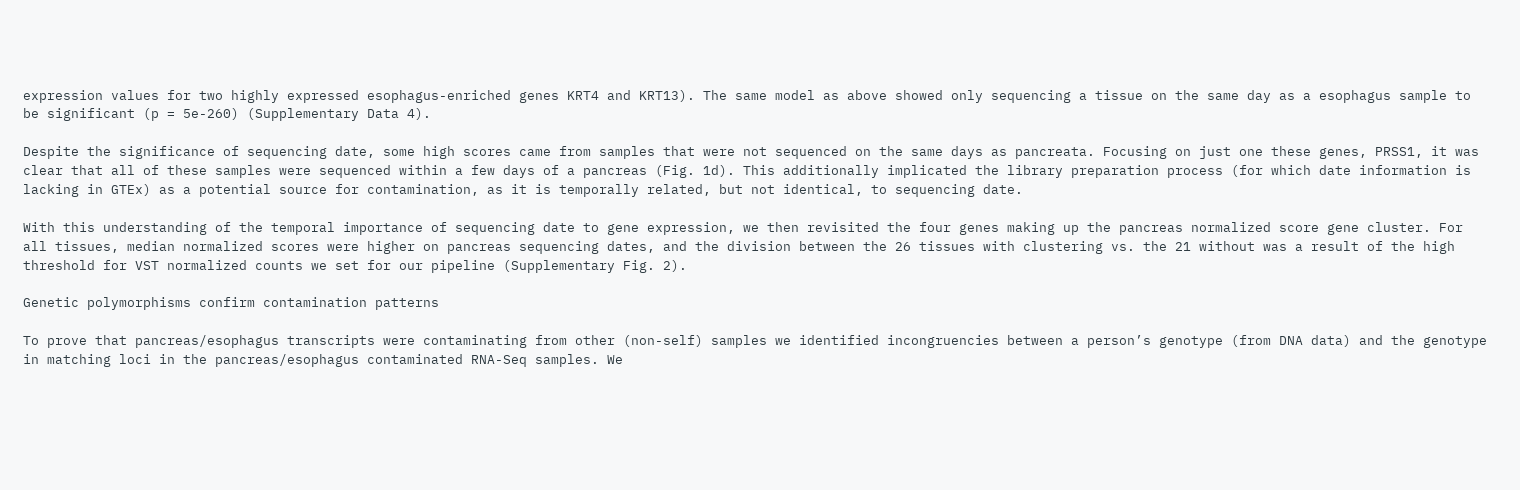expression values for two highly expressed esophagus-enriched genes KRT4 and KRT13). The same model as above showed only sequencing a tissue on the same day as a esophagus sample to be significant (p = 5e-260) (Supplementary Data 4).

Despite the significance of sequencing date, some high scores came from samples that were not sequenced on the same days as pancreata. Focusing on just one these genes, PRSS1, it was clear that all of these samples were sequenced within a few days of a pancreas (Fig. 1d). This additionally implicated the library preparation process (for which date information is lacking in GTEx) as a potential source for contamination, as it is temporally related, but not identical, to sequencing date.

With this understanding of the temporal importance of sequencing date to gene expression, we then revisited the four genes making up the pancreas normalized score gene cluster. For all tissues, median normalized scores were higher on pancreas sequencing dates, and the division between the 26 tissues with clustering vs. the 21 without was a result of the high threshold for VST normalized counts we set for our pipeline (Supplementary Fig. 2).

Genetic polymorphisms confirm contamination patterns

To prove that pancreas/esophagus transcripts were contaminating from other (non-self) samples we identified incongruencies between a person’s genotype (from DNA data) and the genotype in matching loci in the pancreas/esophagus contaminated RNA-Seq samples. We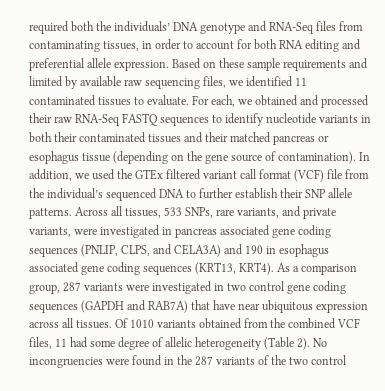required both the individuals’ DNA genotype and RNA-Seq files from contaminating tissues, in order to account for both RNA editing and preferential allele expression. Based on these sample requirements and limited by available raw sequencing files, we identified 11 contaminated tissues to evaluate. For each, we obtained and processed their raw RNA-Seq FASTQ sequences to identify nucleotide variants in both their contaminated tissues and their matched pancreas or esophagus tissue (depending on the gene source of contamination). In addition, we used the GTEx filtered variant call format (VCF) file from the individual’s sequenced DNA to further establish their SNP allele patterns. Across all tissues, 533 SNPs, rare variants, and private variants, were investigated in pancreas associated gene coding sequences (PNLIP, CLPS, and CELA3A) and 190 in esophagus associated gene coding sequences (KRT13, KRT4). As a comparison group, 287 variants were investigated in two control gene coding sequences (GAPDH and RAB7A) that have near ubiquitous expression across all tissues. Of 1010 variants obtained from the combined VCF files, 11 had some degree of allelic heterogeneity (Table 2). No incongruencies were found in the 287 variants of the two control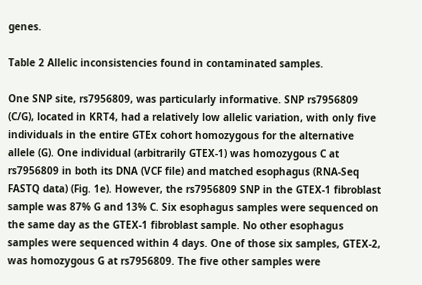genes.

Table 2 Allelic inconsistencies found in contaminated samples.

One SNP site, rs7956809, was particularly informative. SNP rs7956809 (C/G), located in KRT4, had a relatively low allelic variation, with only five individuals in the entire GTEx cohort homozygous for the alternative allele (G). One individual (arbitrarily GTEX-1) was homozygous C at rs7956809 in both its DNA (VCF file) and matched esophagus (RNA-Seq FASTQ data) (Fig. 1e). However, the rs7956809 SNP in the GTEX-1 fibroblast sample was 87% G and 13% C. Six esophagus samples were sequenced on the same day as the GTEX-1 fibroblast sample. No other esophagus samples were sequenced within 4 days. One of those six samples, GTEX-2, was homozygous G at rs7956809. The five other samples were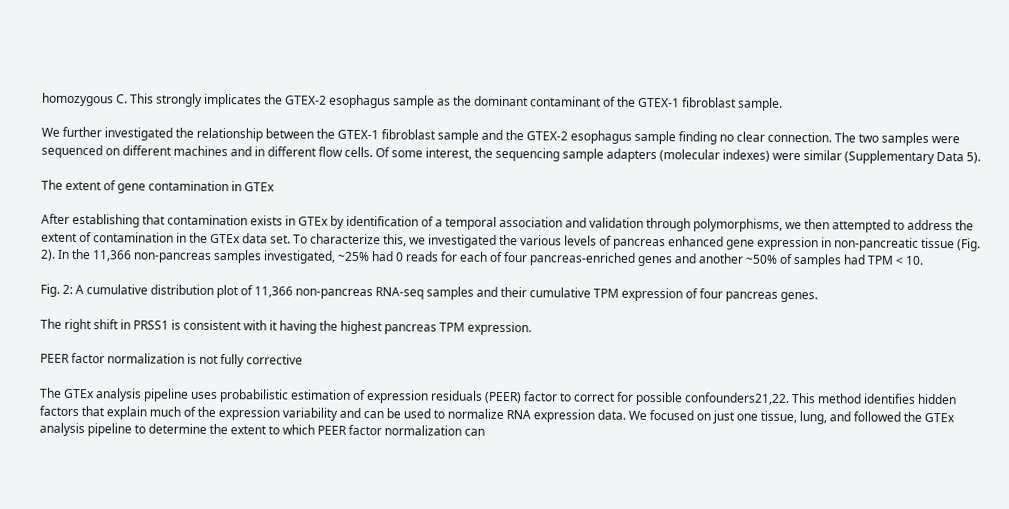homozygous C. This strongly implicates the GTEX-2 esophagus sample as the dominant contaminant of the GTEX-1 fibroblast sample.

We further investigated the relationship between the GTEX-1 fibroblast sample and the GTEX-2 esophagus sample finding no clear connection. The two samples were sequenced on different machines and in different flow cells. Of some interest, the sequencing sample adapters (molecular indexes) were similar (Supplementary Data 5).

The extent of gene contamination in GTEx

After establishing that contamination exists in GTEx by identification of a temporal association and validation through polymorphisms, we then attempted to address the extent of contamination in the GTEx data set. To characterize this, we investigated the various levels of pancreas enhanced gene expression in non-pancreatic tissue (Fig. 2). In the 11,366 non-pancreas samples investigated, ~25% had 0 reads for each of four pancreas-enriched genes and another ~50% of samples had TPM < 10.

Fig. 2: A cumulative distribution plot of 11,366 non-pancreas RNA-seq samples and their cumulative TPM expression of four pancreas genes.

The right shift in PRSS1 is consistent with it having the highest pancreas TPM expression.

PEER factor normalization is not fully corrective

The GTEx analysis pipeline uses probabilistic estimation of expression residuals (PEER) factor to correct for possible confounders21,22. This method identifies hidden factors that explain much of the expression variability and can be used to normalize RNA expression data. We focused on just one tissue, lung, and followed the GTEx analysis pipeline to determine the extent to which PEER factor normalization can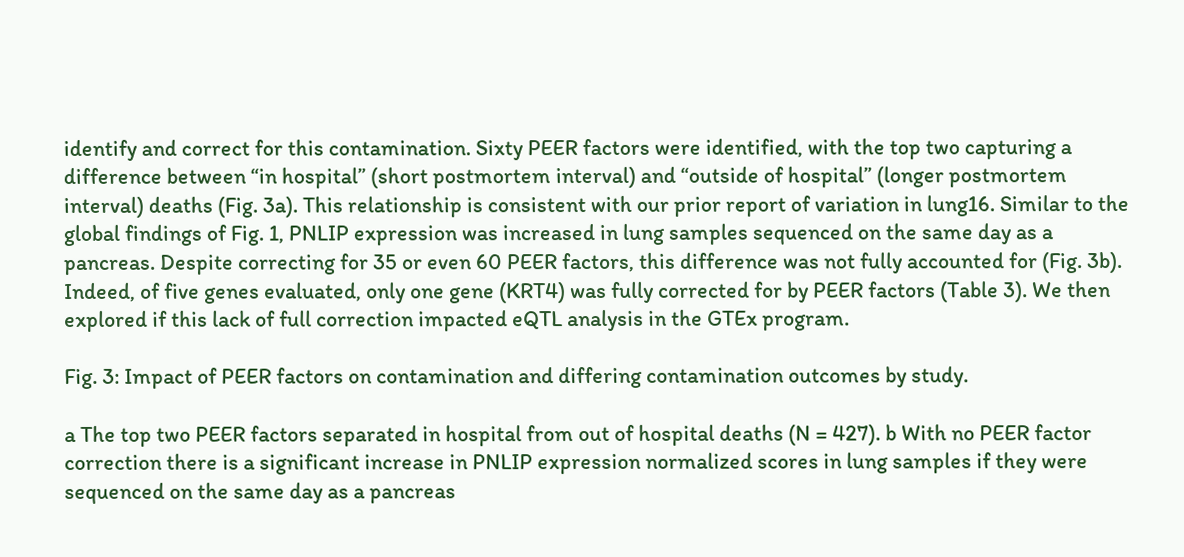identify and correct for this contamination. Sixty PEER factors were identified, with the top two capturing a difference between “in hospital” (short postmortem interval) and “outside of hospital” (longer postmortem interval) deaths (Fig. 3a). This relationship is consistent with our prior report of variation in lung16. Similar to the global findings of Fig. 1, PNLIP expression was increased in lung samples sequenced on the same day as a pancreas. Despite correcting for 35 or even 60 PEER factors, this difference was not fully accounted for (Fig. 3b). Indeed, of five genes evaluated, only one gene (KRT4) was fully corrected for by PEER factors (Table 3). We then explored if this lack of full correction impacted eQTL analysis in the GTEx program.

Fig. 3: Impact of PEER factors on contamination and differing contamination outcomes by study.

a The top two PEER factors separated in hospital from out of hospital deaths (N = 427). b With no PEER factor correction there is a significant increase in PNLIP expression normalized scores in lung samples if they were sequenced on the same day as a pancreas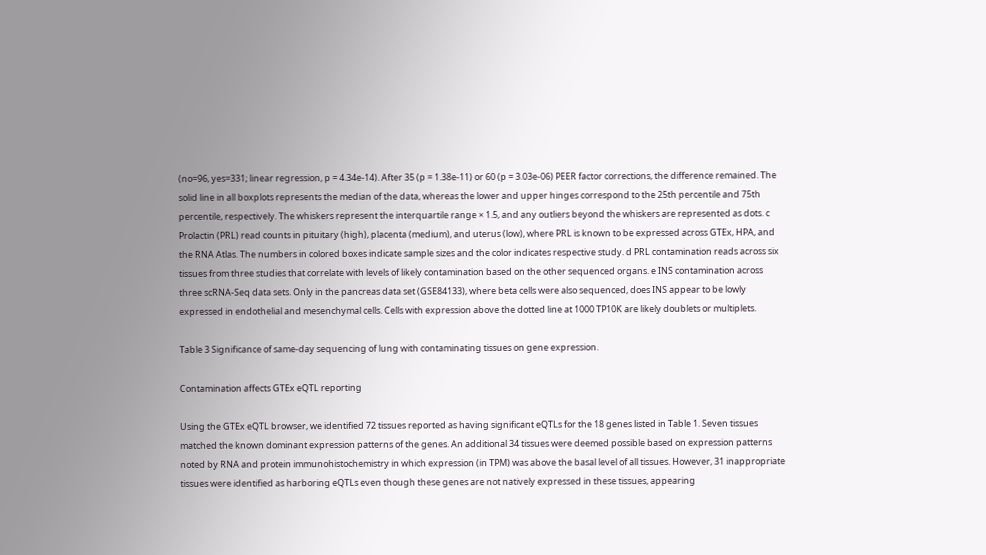(no=96, yes=331; linear regression, p = 4.34e-14). After 35 (p = 1.38e-11) or 60 (p = 3.03e-06) PEER factor corrections, the difference remained. The solid line in all boxplots represents the median of the data, whereas the lower and upper hinges correspond to the 25th percentile and 75th percentile, respectively. The whiskers represent the interquartile range × 1.5, and any outliers beyond the whiskers are represented as dots. c Prolactin (PRL) read counts in pituitary (high), placenta (medium), and uterus (low), where PRL is known to be expressed across GTEx, HPA, and the RNA Atlas. The numbers in colored boxes indicate sample sizes and the color indicates respective study. d PRL contamination reads across six tissues from three studies that correlate with levels of likely contamination based on the other sequenced organs. e INS contamination across three scRNA-Seq data sets. Only in the pancreas data set (GSE84133), where beta cells were also sequenced, does INS appear to be lowly expressed in endothelial and mesenchymal cells. Cells with expression above the dotted line at 1000 TP10K are likely doublets or multiplets.

Table 3 Significance of same-day sequencing of lung with contaminating tissues on gene expression.

Contamination affects GTEx eQTL reporting

Using the GTEx eQTL browser, we identified 72 tissues reported as having significant eQTLs for the 18 genes listed in Table 1. Seven tissues matched the known dominant expression patterns of the genes. An additional 34 tissues were deemed possible based on expression patterns noted by RNA and protein immunohistochemistry in which expression (in TPM) was above the basal level of all tissues. However, 31 inappropriate tissues were identified as harboring eQTLs even though these genes are not natively expressed in these tissues, appearing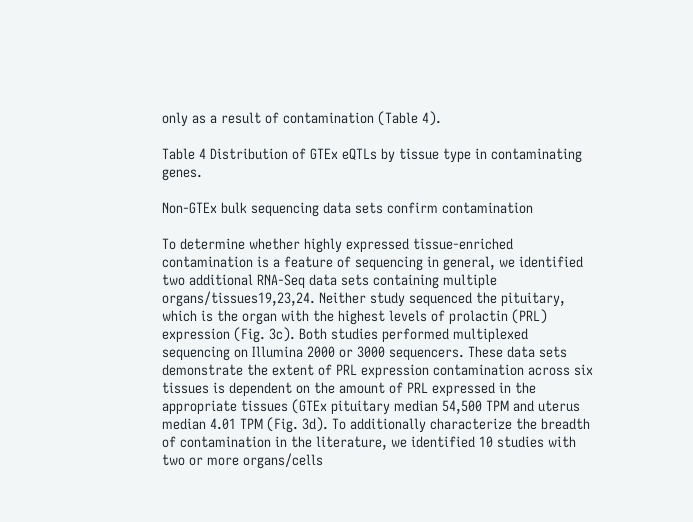only as a result of contamination (Table 4).

Table 4 Distribution of GTEx eQTLs by tissue type in contaminating genes.

Non-GTEx bulk sequencing data sets confirm contamination

To determine whether highly expressed tissue-enriched contamination is a feature of sequencing in general, we identified two additional RNA-Seq data sets containing multiple organs/tissues19,23,24. Neither study sequenced the pituitary, which is the organ with the highest levels of prolactin (PRL) expression (Fig. 3c). Both studies performed multiplexed sequencing on Illumina 2000 or 3000 sequencers. These data sets demonstrate the extent of PRL expression contamination across six tissues is dependent on the amount of PRL expressed in the appropriate tissues (GTEx pituitary median 54,500 TPM and uterus median 4.01 TPM (Fig. 3d). To additionally characterize the breadth of contamination in the literature, we identified 10 studies with two or more organs/cells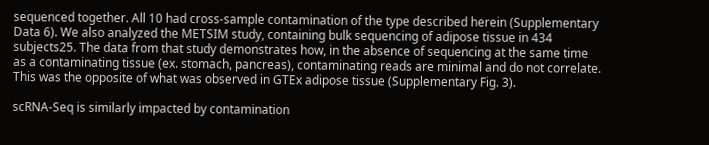sequenced together. All 10 had cross-sample contamination of the type described herein (Supplementary Data 6). We also analyzed the METSIM study, containing bulk sequencing of adipose tissue in 434 subjects25. The data from that study demonstrates how, in the absence of sequencing at the same time as a contaminating tissue (ex. stomach, pancreas), contaminating reads are minimal and do not correlate. This was the opposite of what was observed in GTEx adipose tissue (Supplementary Fig. 3).

scRNA-Seq is similarly impacted by contamination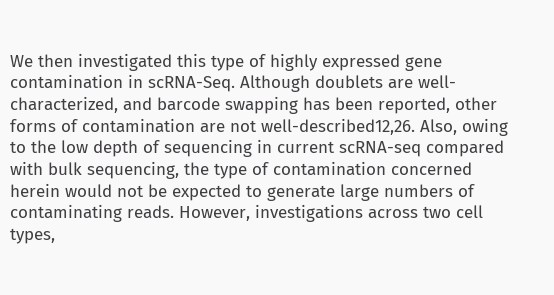We then investigated this type of highly expressed gene contamination in scRNA-Seq. Although doublets are well-characterized, and barcode swapping has been reported, other forms of contamination are not well-described12,26. Also, owing to the low depth of sequencing in current scRNA-seq compared with bulk sequencing, the type of contamination concerned herein would not be expected to generate large numbers of contaminating reads. However, investigations across two cell types,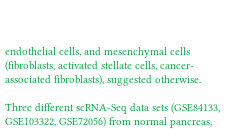endothelial cells, and mesenchymal cells (fibroblasts, activated stellate cells, cancer-associated fibroblasts), suggested otherwise.

Three different scRNA-Seq data sets (GSE84133, GSE103322, GSE72056) from normal pancreas,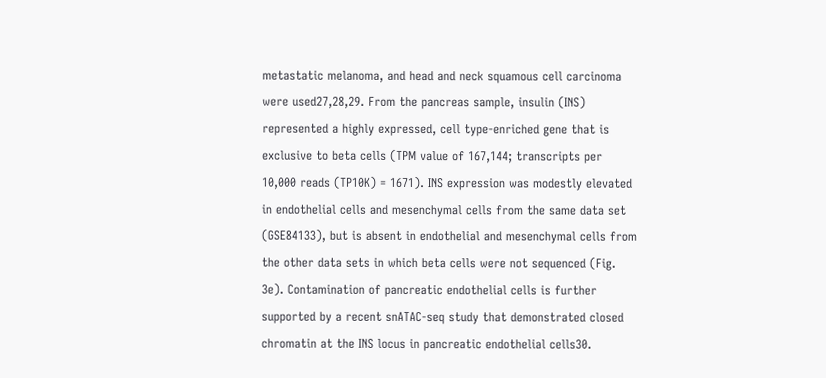metastatic melanoma, and head and neck squamous cell carcinoma were used27,28,29. From the pancreas sample, insulin (INS) represented a highly expressed, cell type-enriched gene that is exclusive to beta cells (TPM value of 167,144; transcripts per 10,000 reads (TP10K) = 1671). INS expression was modestly elevated in endothelial cells and mesenchymal cells from the same data set (GSE84133), but is absent in endothelial and mesenchymal cells from the other data sets in which beta cells were not sequenced (Fig. 3e). Contamination of pancreatic endothelial cells is further supported by a recent snATAC-seq study that demonstrated closed chromatin at the INS locus in pancreatic endothelial cells30.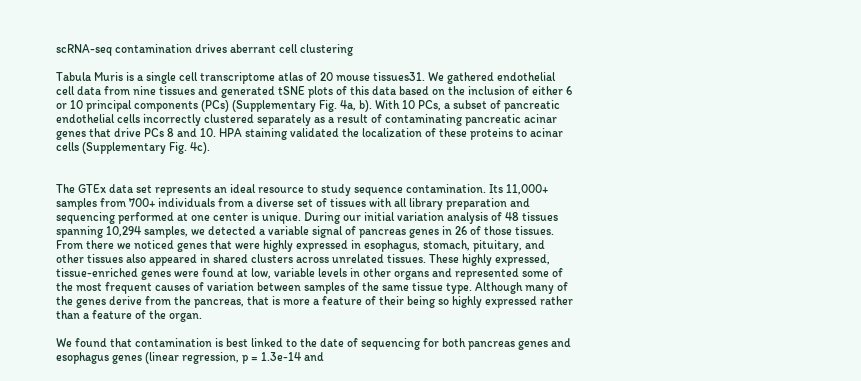scRNA-seq contamination drives aberrant cell clustering

Tabula Muris is a single cell transcriptome atlas of 20 mouse tissues31. We gathered endothelial cell data from nine tissues and generated tSNE plots of this data based on the inclusion of either 6 or 10 principal components (PCs) (Supplementary Fig. 4a, b). With 10 PCs, a subset of pancreatic endothelial cells incorrectly clustered separately as a result of contaminating pancreatic acinar genes that drive PCs 8 and 10. HPA staining validated the localization of these proteins to acinar cells (Supplementary Fig. 4c).


The GTEx data set represents an ideal resource to study sequence contamination. Its 11,000+ samples from 700+ individuals from a diverse set of tissues with all library preparation and sequencing performed at one center is unique. During our initial variation analysis of 48 tissues spanning 10,294 samples, we detected a variable signal of pancreas genes in 26 of those tissues. From there we noticed genes that were highly expressed in esophagus, stomach, pituitary, and other tissues also appeared in shared clusters across unrelated tissues. These highly expressed, tissue-enriched genes were found at low, variable levels in other organs and represented some of the most frequent causes of variation between samples of the same tissue type. Although many of the genes derive from the pancreas, that is more a feature of their being so highly expressed rather than a feature of the organ.

We found that contamination is best linked to the date of sequencing for both pancreas genes and esophagus genes (linear regression, p = 1.3e-14 and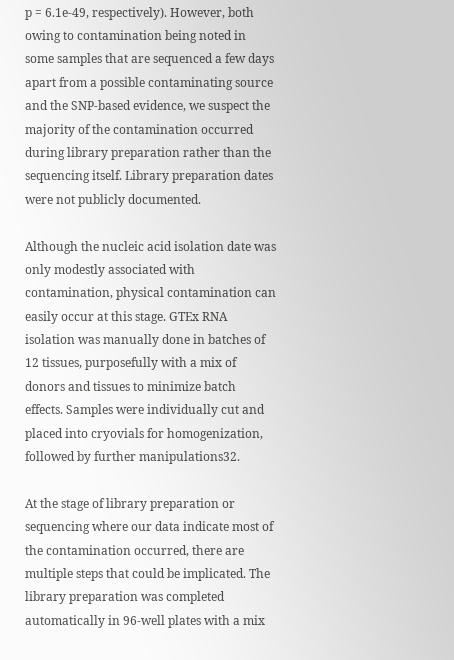p = 6.1e-49, respectively). However, both owing to contamination being noted in some samples that are sequenced a few days apart from a possible contaminating source and the SNP-based evidence, we suspect the majority of the contamination occurred during library preparation rather than the sequencing itself. Library preparation dates were not publicly documented.

Although the nucleic acid isolation date was only modestly associated with contamination, physical contamination can easily occur at this stage. GTEx RNA isolation was manually done in batches of 12 tissues, purposefully with a mix of donors and tissues to minimize batch effects. Samples were individually cut and placed into cryovials for homogenization, followed by further manipulations32.

At the stage of library preparation or sequencing where our data indicate most of the contamination occurred, there are multiple steps that could be implicated. The library preparation was completed automatically in 96-well plates with a mix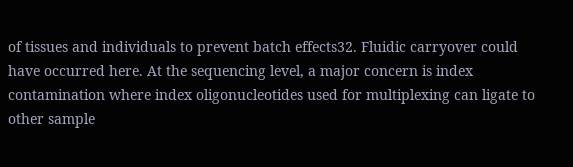of tissues and individuals to prevent batch effects32. Fluidic carryover could have occurred here. At the sequencing level, a major concern is index contamination where index oligonucleotides used for multiplexing can ligate to other sample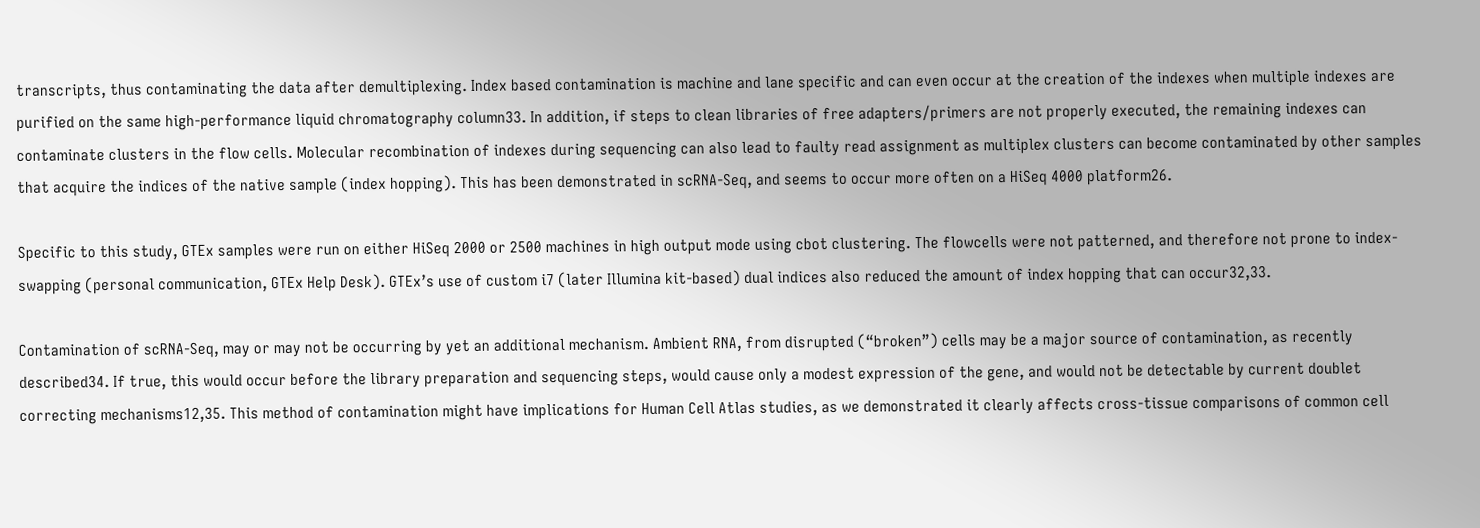transcripts, thus contaminating the data after demultiplexing. Index based contamination is machine and lane specific and can even occur at the creation of the indexes when multiple indexes are purified on the same high-performance liquid chromatography column33. In addition, if steps to clean libraries of free adapters/primers are not properly executed, the remaining indexes can contaminate clusters in the flow cells. Molecular recombination of indexes during sequencing can also lead to faulty read assignment as multiplex clusters can become contaminated by other samples that acquire the indices of the native sample (index hopping). This has been demonstrated in scRNA-Seq, and seems to occur more often on a HiSeq 4000 platform26.

Specific to this study, GTEx samples were run on either HiSeq 2000 or 2500 machines in high output mode using cbot clustering. The flowcells were not patterned, and therefore not prone to index-swapping (personal communication, GTEx Help Desk). GTEx’s use of custom i7 (later Illumina kit-based) dual indices also reduced the amount of index hopping that can occur32,33.

Contamination of scRNA-Seq, may or may not be occurring by yet an additional mechanism. Ambient RNA, from disrupted (“broken”) cells may be a major source of contamination, as recently described34. If true, this would occur before the library preparation and sequencing steps, would cause only a modest expression of the gene, and would not be detectable by current doublet correcting mechanisms12,35. This method of contamination might have implications for Human Cell Atlas studies, as we demonstrated it clearly affects cross-tissue comparisons of common cell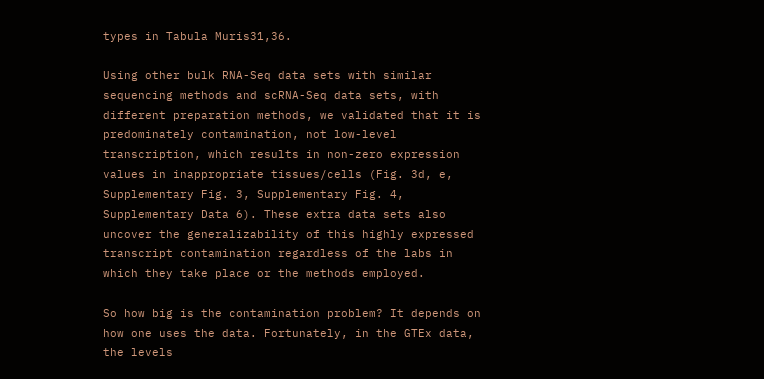types in Tabula Muris31,36.

Using other bulk RNA-Seq data sets with similar sequencing methods and scRNA-Seq data sets, with different preparation methods, we validated that it is predominately contamination, not low-level transcription, which results in non-zero expression values in inappropriate tissues/cells (Fig. 3d, e, Supplementary Fig. 3, Supplementary Fig. 4, Supplementary Data 6). These extra data sets also uncover the generalizability of this highly expressed transcript contamination regardless of the labs in which they take place or the methods employed.

So how big is the contamination problem? It depends on how one uses the data. Fortunately, in the GTEx data, the levels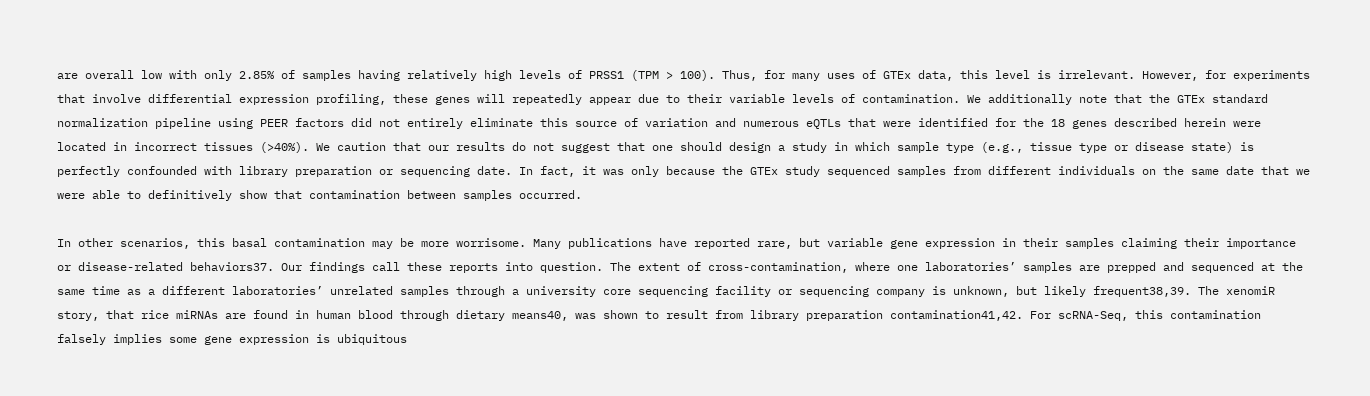are overall low with only 2.85% of samples having relatively high levels of PRSS1 (TPM > 100). Thus, for many uses of GTEx data, this level is irrelevant. However, for experiments that involve differential expression profiling, these genes will repeatedly appear due to their variable levels of contamination. We additionally note that the GTEx standard normalization pipeline using PEER factors did not entirely eliminate this source of variation and numerous eQTLs that were identified for the 18 genes described herein were located in incorrect tissues (>40%). We caution that our results do not suggest that one should design a study in which sample type (e.g., tissue type or disease state) is perfectly confounded with library preparation or sequencing date. In fact, it was only because the GTEx study sequenced samples from different individuals on the same date that we were able to definitively show that contamination between samples occurred.

In other scenarios, this basal contamination may be more worrisome. Many publications have reported rare, but variable gene expression in their samples claiming their importance or disease-related behaviors37. Our findings call these reports into question. The extent of cross-contamination, where one laboratories’ samples are prepped and sequenced at the same time as a different laboratories’ unrelated samples through a university core sequencing facility or sequencing company is unknown, but likely frequent38,39. The xenomiR story, that rice miRNAs are found in human blood through dietary means40, was shown to result from library preparation contamination41,42. For scRNA-Seq, this contamination falsely implies some gene expression is ubiquitous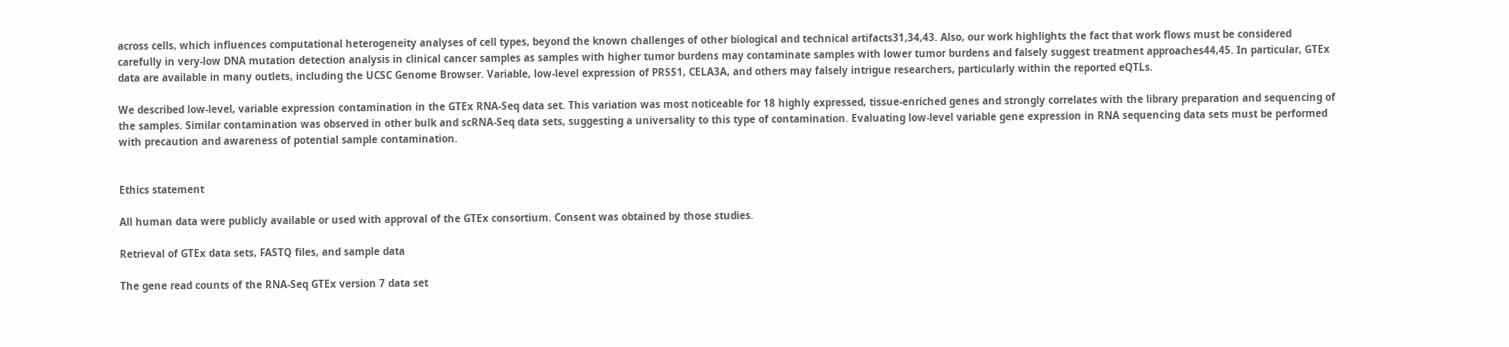across cells, which influences computational heterogeneity analyses of cell types, beyond the known challenges of other biological and technical artifacts31,34,43. Also, our work highlights the fact that work flows must be considered carefully in very-low DNA mutation detection analysis in clinical cancer samples as samples with higher tumor burdens may contaminate samples with lower tumor burdens and falsely suggest treatment approaches44,45. In particular, GTEx data are available in many outlets, including the UCSC Genome Browser. Variable, low-level expression of PRSS1, CELA3A, and others may falsely intrigue researchers, particularly within the reported eQTLs.

We described low-level, variable expression contamination in the GTEx RNA-Seq data set. This variation was most noticeable for 18 highly expressed, tissue-enriched genes and strongly correlates with the library preparation and sequencing of the samples. Similar contamination was observed in other bulk and scRNA-Seq data sets, suggesting a universality to this type of contamination. Evaluating low-level variable gene expression in RNA sequencing data sets must be performed with precaution and awareness of potential sample contamination.


Ethics statement

All human data were publicly available or used with approval of the GTEx consortium. Consent was obtained by those studies.

Retrieval of GTEx data sets, FASTQ files, and sample data

The gene read counts of the RNA-Seq GTEx version 7 data set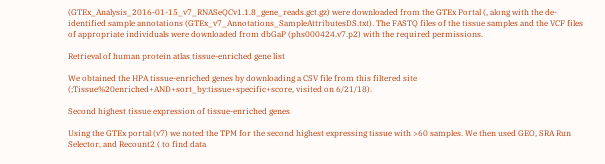(GTEx_Analysis_2016-01-15_v7_RNASeQCv1.1.8_gene_reads.gct.gz) were downloaded from the GTEx Portal (, along with the de-identified sample annotations (GTEx_v7_Annotations_SampleAttributesDS.txt). The FASTQ files of the tissue samples and the VCF files of appropriate individuals were downloaded from dbGaP (phs000424.v7.p2) with the required permissions.

Retrieval of human protein atlas tissue-enriched gene list

We obtained the HPA tissue-enriched genes by downloading a CSV file from this filtered site (;Tissue%20enriched+AND+sort_by:tissue+specific+score, visited on 6/21/18).

Second highest tissue expression of tissue-enriched genes

Using the GTEx portal (v7) we noted the TPM for the second highest expressing tissue with >60 samples. We then used GEO, SRA Run Selector, and Recount2 ( to find data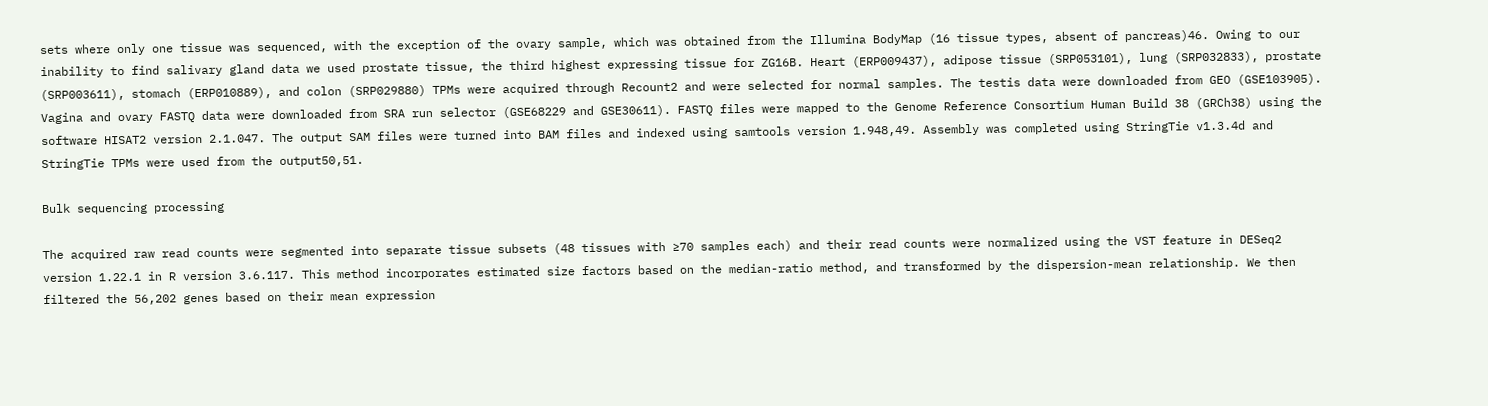sets where only one tissue was sequenced, with the exception of the ovary sample, which was obtained from the Illumina BodyMap (16 tissue types, absent of pancreas)46. Owing to our inability to find salivary gland data we used prostate tissue, the third highest expressing tissue for ZG16B. Heart (ERP009437), adipose tissue (SRP053101), lung (SRP032833), prostate (SRP003611), stomach (ERP010889), and colon (SRP029880) TPMs were acquired through Recount2 and were selected for normal samples. The testis data were downloaded from GEO (GSE103905). Vagina and ovary FASTQ data were downloaded from SRA run selector (GSE68229 and GSE30611). FASTQ files were mapped to the Genome Reference Consortium Human Build 38 (GRCh38) using the software HISAT2 version 2.1.047. The output SAM files were turned into BAM files and indexed using samtools version 1.948,49. Assembly was completed using StringTie v1.3.4d and StringTie TPMs were used from the output50,51.

Bulk sequencing processing

The acquired raw read counts were segmented into separate tissue subsets (48 tissues with ≥70 samples each) and their read counts were normalized using the VST feature in DESeq2 version 1.22.1 in R version 3.6.117. This method incorporates estimated size factors based on the median-ratio method, and transformed by the dispersion-mean relationship. We then filtered the 56,202 genes based on their mean expression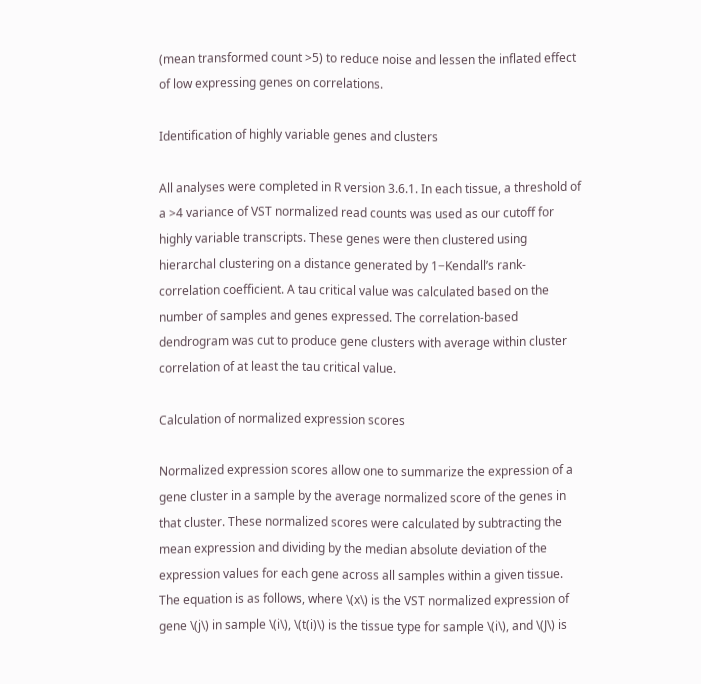(mean transformed count >5) to reduce noise and lessen the inflated effect of low expressing genes on correlations.

Identification of highly variable genes and clusters

All analyses were completed in R version 3.6.1. In each tissue, a threshold of a >4 variance of VST normalized read counts was used as our cutoff for highly variable transcripts. These genes were then clustered using hierarchal clustering on a distance generated by 1−Kendall’s rank-correlation coefficient. A tau critical value was calculated based on the number of samples and genes expressed. The correlation-based dendrogram was cut to produce gene clusters with average within cluster correlation of at least the tau critical value.

Calculation of normalized expression scores

Normalized expression scores allow one to summarize the expression of a gene cluster in a sample by the average normalized score of the genes in that cluster. These normalized scores were calculated by subtracting the mean expression and dividing by the median absolute deviation of the expression values for each gene across all samples within a given tissue. The equation is as follows, where \(x\) is the VST normalized expression of gene \(j\) in sample \(i\), \(t(i)\) is the tissue type for sample \(i\), and \(J\) is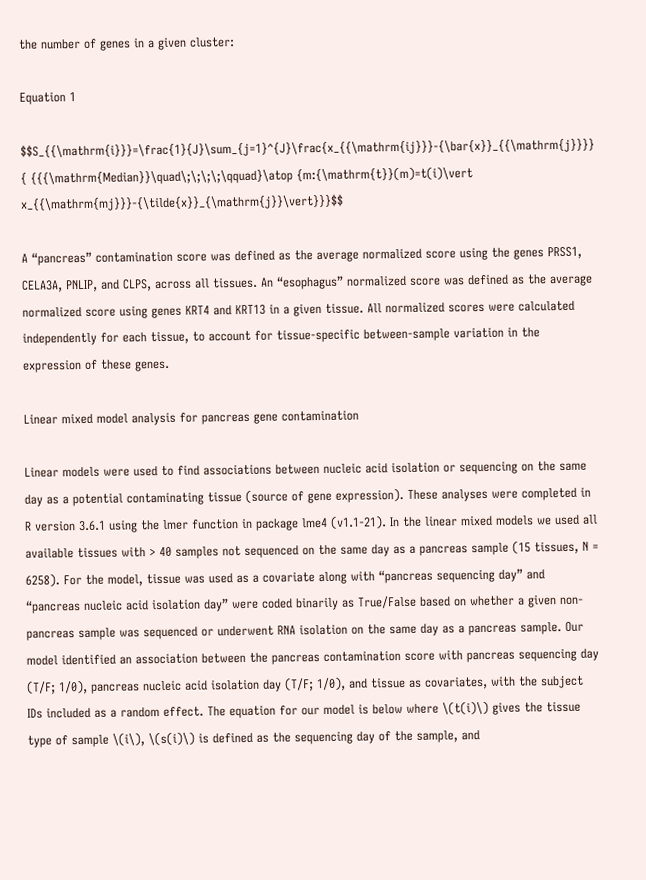the number of genes in a given cluster:

Equation 1

$$S_{{\mathrm{i}}}=\frac{1}{J}\sum_{j=1}^{J}\frac{x_{{\mathrm{ij}}}-{\bar{x}}_{{\mathrm{j}}}} { {{{\mathrm{Median}}\quad\;\;\;\;\qquad}\atop {m:{\mathrm{t}}(m)=t(i)\vert x_{{\mathrm{mj}}}-{\tilde{x}}_{\mathrm{j}}\vert}}}$$

A “pancreas” contamination score was defined as the average normalized score using the genes PRSS1, CELA3A, PNLIP, and CLPS, across all tissues. An “esophagus” normalized score was defined as the average normalized score using genes KRT4 and KRT13 in a given tissue. All normalized scores were calculated independently for each tissue, to account for tissue-specific between-sample variation in the expression of these genes.

Linear mixed model analysis for pancreas gene contamination

Linear models were used to find associations between nucleic acid isolation or sequencing on the same day as a potential contaminating tissue (source of gene expression). These analyses were completed in R version 3.6.1 using the lmer function in package lme4 (v1.1-21). In the linear mixed models we used all available tissues with > 40 samples not sequenced on the same day as a pancreas sample (15 tissues, N = 6258). For the model, tissue was used as a covariate along with “pancreas sequencing day” and “pancreas nucleic acid isolation day” were coded binarily as True/False based on whether a given non-pancreas sample was sequenced or underwent RNA isolation on the same day as a pancreas sample. Our model identified an association between the pancreas contamination score with pancreas sequencing day (T/F; 1/0), pancreas nucleic acid isolation day (T/F; 1/0), and tissue as covariates, with the subject IDs included as a random effect. The equation for our model is below where \(t(i)\) gives the tissue type of sample \(i\), \(s(i)\) is defined as the sequencing day of the sample, and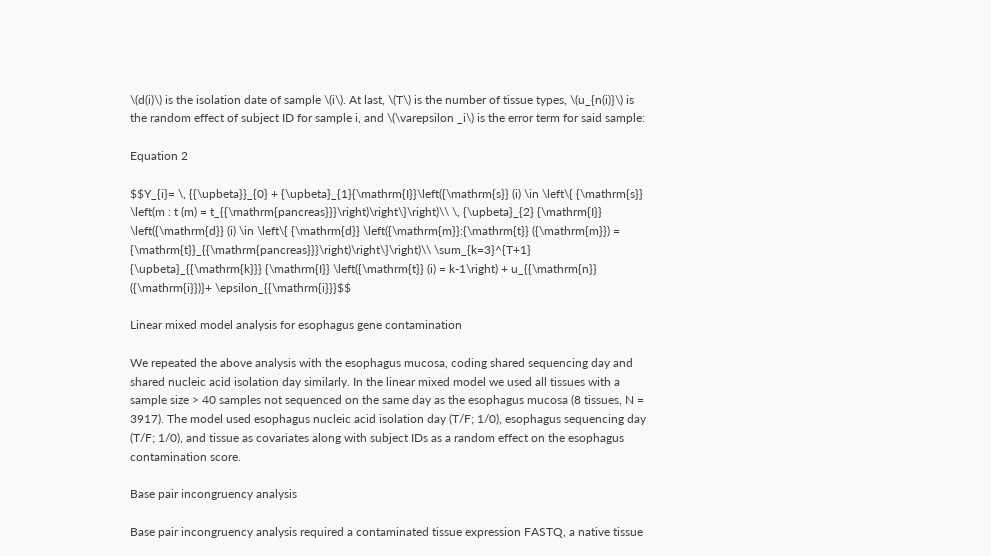\(d(i)\) is the isolation date of sample \(i\). At last, \(T\) is the number of tissue types, \(u_{n(i)}\) is the random effect of subject ID for sample i, and \(\varepsilon _i\) is the error term for said sample:

Equation 2

$$Y_{i}= \, {{\upbeta}}_{0} + {\upbeta}_{1}{\mathrm{I}}\left({\mathrm{s}} (i) \in \left\{ {\mathrm{s}} \left(m : t (m) = t_{{\mathrm{pancreas}}}\right)\right\}\right)\\ \, {\upbeta}_{2} {\mathrm{I}} \left({\mathrm{d}} (i) \in \left\{ {\mathrm{d}} \left({\mathrm{m}}:{\mathrm{t}} ({\mathrm{m}}) = {\mathrm{t}}_{{\mathrm{pancreas}}}\right)\right\}\right)\\ \sum_{k=3}^{T+1} {\upbeta}_{{\mathrm{k}}} {\mathrm{I}} \left({\mathrm{t}} (i) = k-1\right) + u_{{\mathrm{n}} ({\mathrm{i}})}+ \epsilon_{{\mathrm{i}}}$$

Linear mixed model analysis for esophagus gene contamination

We repeated the above analysis with the esophagus mucosa, coding shared sequencing day and shared nucleic acid isolation day similarly. In the linear mixed model we used all tissues with a sample size > 40 samples not sequenced on the same day as the esophagus mucosa (8 tissues, N = 3917). The model used esophagus nucleic acid isolation day (T/F; 1/0), esophagus sequencing day (T/F; 1/0), and tissue as covariates along with subject IDs as a random effect on the esophagus contamination score.

Base pair incongruency analysis

Base pair incongruency analysis required a contaminated tissue expression FASTQ, a native tissue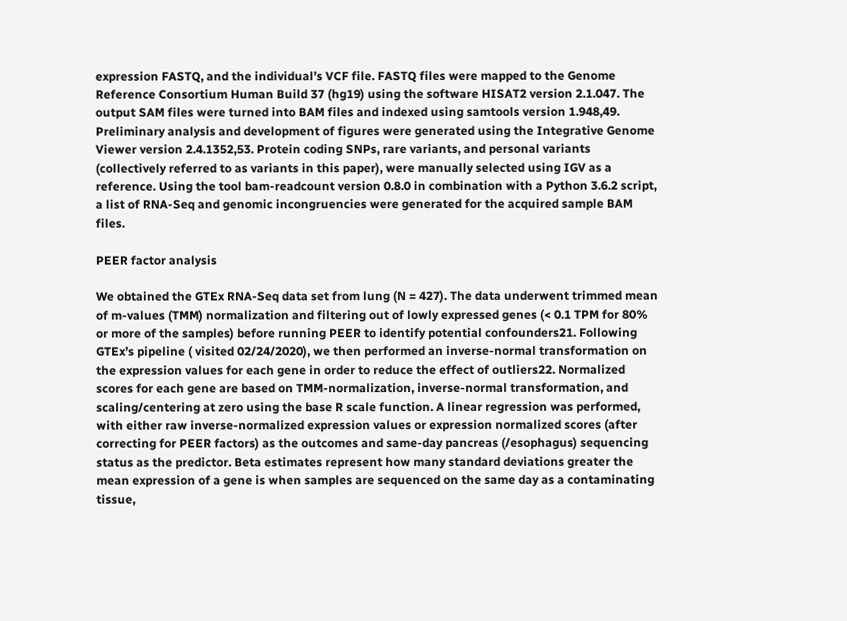expression FASTQ, and the individual’s VCF file. FASTQ files were mapped to the Genome Reference Consortium Human Build 37 (hg19) using the software HISAT2 version 2.1.047. The output SAM files were turned into BAM files and indexed using samtools version 1.948,49. Preliminary analysis and development of figures were generated using the Integrative Genome Viewer version 2.4.1352,53. Protein coding SNPs, rare variants, and personal variants (collectively referred to as variants in this paper), were manually selected using IGV as a reference. Using the tool bam-readcount version 0.8.0 in combination with a Python 3.6.2 script, a list of RNA-Seq and genomic incongruencies were generated for the acquired sample BAM files.

PEER factor analysis

We obtained the GTEx RNA-Seq data set from lung (N = 427). The data underwent trimmed mean of m-values (TMM) normalization and filtering out of lowly expressed genes (< 0.1 TPM for 80% or more of the samples) before running PEER to identify potential confounders21. Following GTEx’s pipeline ( visited 02/24/2020), we then performed an inverse-normal transformation on the expression values for each gene in order to reduce the effect of outliers22. Normalized scores for each gene are based on TMM-normalization, inverse-normal transformation, and scaling/centering at zero using the base R scale function. A linear regression was performed, with either raw inverse-normalized expression values or expression normalized scores (after correcting for PEER factors) as the outcomes and same-day pancreas (/esophagus) sequencing status as the predictor. Beta estimates represent how many standard deviations greater the mean expression of a gene is when samples are sequenced on the same day as a contaminating tissue,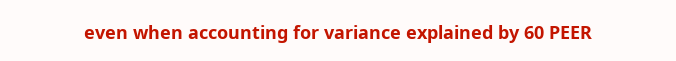even when accounting for variance explained by 60 PEER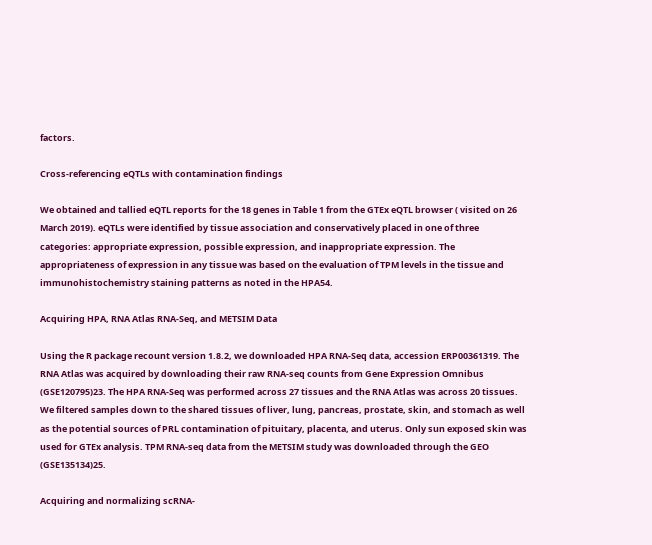factors.

Cross-referencing eQTLs with contamination findings

We obtained and tallied eQTL reports for the 18 genes in Table 1 from the GTEx eQTL browser ( visited on 26 March 2019). eQTLs were identified by tissue association and conservatively placed in one of three categories: appropriate expression, possible expression, and inappropriate expression. The appropriateness of expression in any tissue was based on the evaluation of TPM levels in the tissue and immunohistochemistry staining patterns as noted in the HPA54.

Acquiring HPA, RNA Atlas RNA-Seq, and METSIM Data

Using the R package recount version 1.8.2, we downloaded HPA RNA-Seq data, accession ERP00361319. The RNA Atlas was acquired by downloading their raw RNA-seq counts from Gene Expression Omnibus (GSE120795)23. The HPA RNA-Seq was performed across 27 tissues and the RNA Atlas was across 20 tissues. We filtered samples down to the shared tissues of liver, lung, pancreas, prostate, skin, and stomach as well as the potential sources of PRL contamination of pituitary, placenta, and uterus. Only sun exposed skin was used for GTEx analysis. TPM RNA-seq data from the METSIM study was downloaded through the GEO (GSE135134)25.

Acquiring and normalizing scRNA-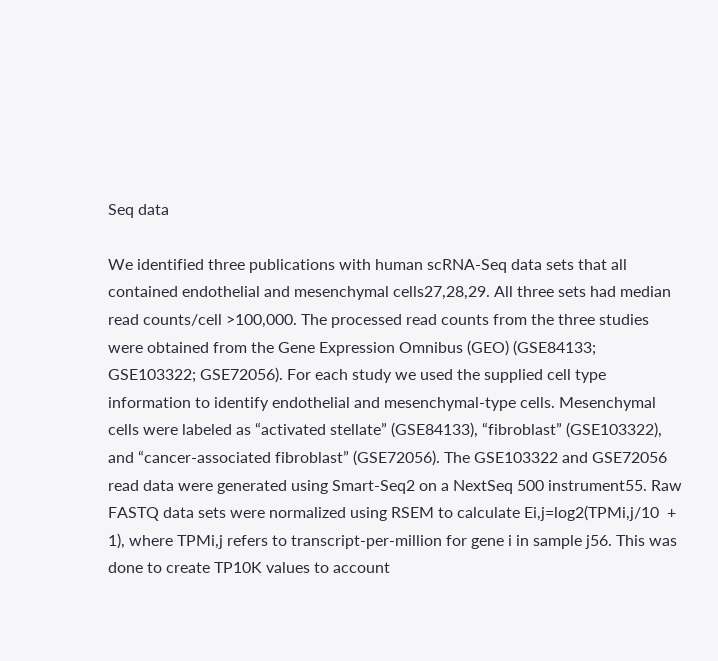Seq data

We identified three publications with human scRNA-Seq data sets that all contained endothelial and mesenchymal cells27,28,29. All three sets had median read counts/cell >100,000. The processed read counts from the three studies were obtained from the Gene Expression Omnibus (GEO) (GSE84133; GSE103322; GSE72056). For each study we used the supplied cell type information to identify endothelial and mesenchymal-type cells. Mesenchymal cells were labeled as “activated stellate” (GSE84133), “fibroblast” (GSE103322), and “cancer-associated fibroblast” (GSE72056). The GSE103322 and GSE72056 read data were generated using Smart-Seq2 on a NextSeq 500 instrument55. Raw FASTQ data sets were normalized using RSEM to calculate Ei,j=log2(TPMi,j/10  + 1), where TPMi,j refers to transcript-per-million for gene i in sample j56. This was done to create TP10K values to account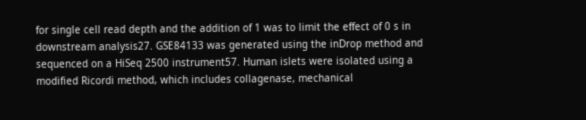for single cell read depth and the addition of 1 was to limit the effect of 0 s in downstream analysis27. GSE84133 was generated using the inDrop method and sequenced on a HiSeq 2500 instrument57. Human islets were isolated using a modified Ricordi method, which includes collagenase, mechanical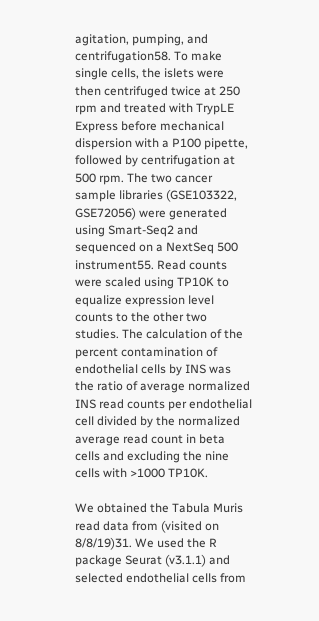agitation, pumping, and centrifugation58. To make single cells, the islets were then centrifuged twice at 250 rpm and treated with TrypLE Express before mechanical dispersion with a P100 pipette, followed by centrifugation at 500 rpm. The two cancer sample libraries (GSE103322, GSE72056) were generated using Smart-Seq2 and sequenced on a NextSeq 500 instrument55. Read counts were scaled using TP10K to equalize expression level counts to the other two studies. The calculation of the percent contamination of endothelial cells by INS was the ratio of average normalized INS read counts per endothelial cell divided by the normalized average read count in beta cells and excluding the nine cells with >1000 TP10K.

We obtained the Tabula Muris read data from (visited on 8/8/19)31. We used the R package Seurat (v3.1.1) and selected endothelial cells from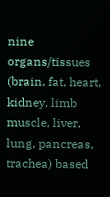nine organs/tissues (brain, fat, heart, kidney, limb muscle, liver, lung, pancreas, trachea) based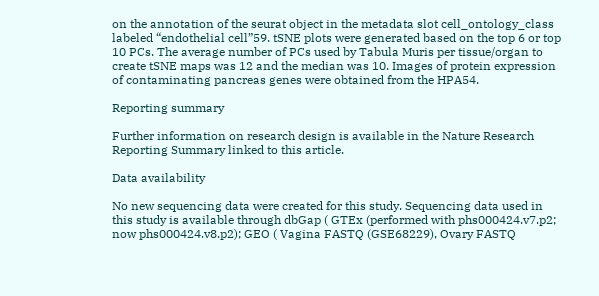on the annotation of the seurat object in the metadata slot cell_ontology_class labeled “endothelial cell”59. tSNE plots were generated based on the top 6 or top 10 PCs. The average number of PCs used by Tabula Muris per tissue/organ to create tSNE maps was 12 and the median was 10. Images of protein expression of contaminating pancreas genes were obtained from the HPA54.

Reporting summary

Further information on research design is available in the Nature Research Reporting Summary linked to this article.

Data availability

No new sequencing data were created for this study. Sequencing data used in this study is available through dbGap ( GTEx (performed with phs000424.v7.p2; now phs000424.v8.p2); GEO ( Vagina FASTQ (GSE68229), Ovary FASTQ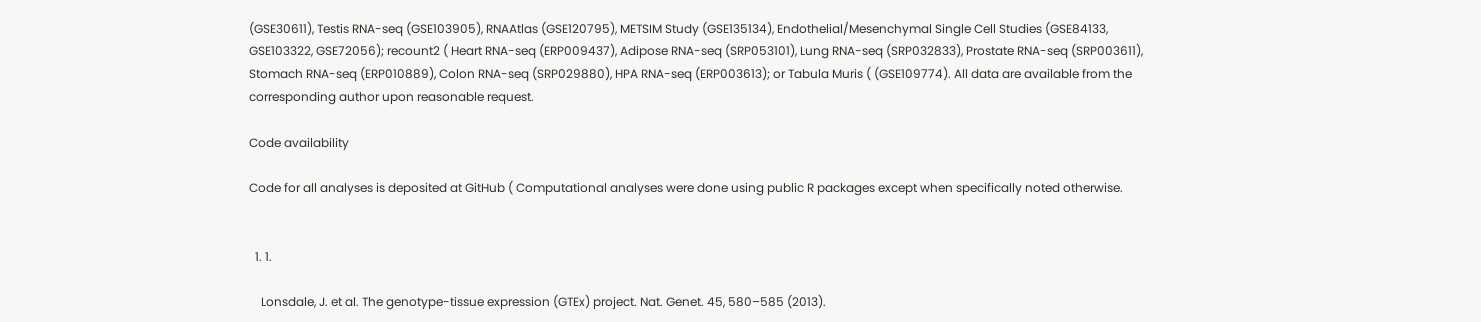(GSE30611), Testis RNA-seq (GSE103905), RNAAtlas (GSE120795), METSIM Study (GSE135134), Endothelial/Mesenchymal Single Cell Studies (GSE84133, GSE103322, GSE72056); recount2 ( Heart RNA-seq (ERP009437), Adipose RNA-seq (SRP053101), Lung RNA-seq (SRP032833), Prostate RNA-seq (SRP003611), Stomach RNA-seq (ERP010889), Colon RNA-seq (SRP029880), HPA RNA-seq (ERP003613); or Tabula Muris ( (GSE109774). All data are available from the corresponding author upon reasonable request.

Code availability

Code for all analyses is deposited at GitHub ( Computational analyses were done using public R packages except when specifically noted otherwise.


  1. 1.

    Lonsdale, J. et al. The genotype-tissue expression (GTEx) project. Nat. Genet. 45, 580–585 (2013).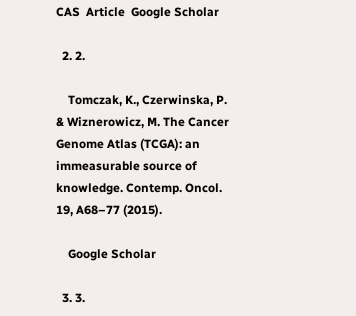CAS  Article  Google Scholar

  2. 2.

    Tomczak, K., Czerwinska, P. & Wiznerowicz, M. The Cancer Genome Atlas (TCGA): an immeasurable source of knowledge. Contemp. Oncol. 19, A68–77 (2015).

    Google Scholar

  3. 3.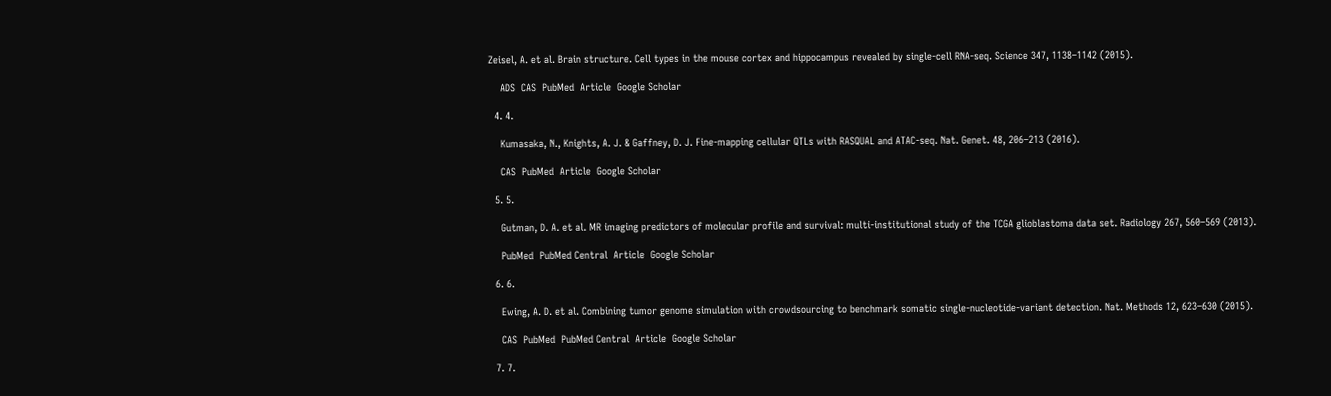Zeisel, A. et al. Brain structure. Cell types in the mouse cortex and hippocampus revealed by single-cell RNA-seq. Science 347, 1138–1142 (2015).

    ADS  CAS  PubMed  Article  Google Scholar

  4. 4.

    Kumasaka, N., Knights, A. J. & Gaffney, D. J. Fine-mapping cellular QTLs with RASQUAL and ATAC-seq. Nat. Genet. 48, 206–213 (2016).

    CAS  PubMed  Article  Google Scholar

  5. 5.

    Gutman, D. A. et al. MR imaging predictors of molecular profile and survival: multi-institutional study of the TCGA glioblastoma data set. Radiology 267, 560–569 (2013).

    PubMed  PubMed Central  Article  Google Scholar

  6. 6.

    Ewing, A. D. et al. Combining tumor genome simulation with crowdsourcing to benchmark somatic single-nucleotide-variant detection. Nat. Methods 12, 623–630 (2015).

    CAS  PubMed  PubMed Central  Article  Google Scholar

  7. 7.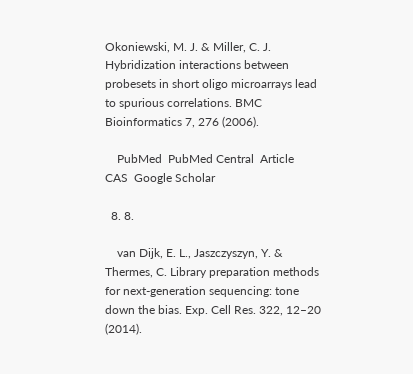Okoniewski, M. J. & Miller, C. J. Hybridization interactions between probesets in short oligo microarrays lead to spurious correlations. BMC Bioinformatics 7, 276 (2006).

    PubMed  PubMed Central  Article  CAS  Google Scholar

  8. 8.

    van Dijk, E. L., Jaszczyszyn, Y. & Thermes, C. Library preparation methods for next-generation sequencing: tone down the bias. Exp. Cell Res. 322, 12–20 (2014).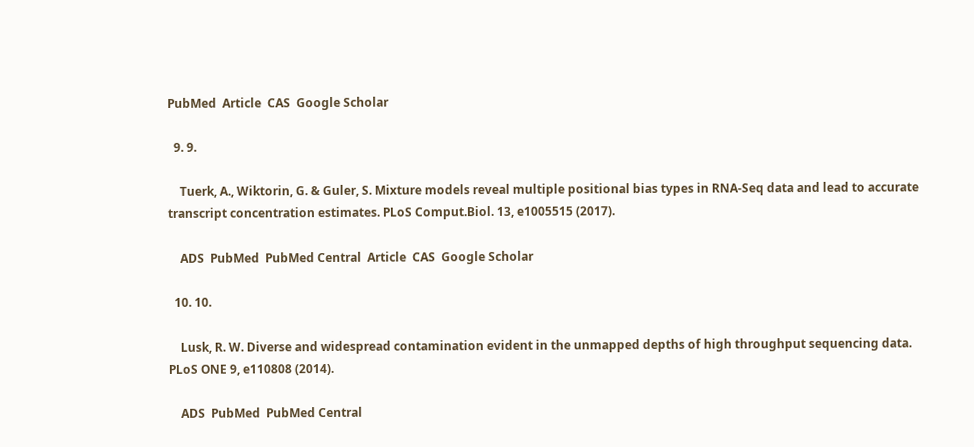PubMed  Article  CAS  Google Scholar

  9. 9.

    Tuerk, A., Wiktorin, G. & Guler, S. Mixture models reveal multiple positional bias types in RNA-Seq data and lead to accurate transcript concentration estimates. PLoS Comput.Biol. 13, e1005515 (2017).

    ADS  PubMed  PubMed Central  Article  CAS  Google Scholar

  10. 10.

    Lusk, R. W. Diverse and widespread contamination evident in the unmapped depths of high throughput sequencing data. PLoS ONE 9, e110808 (2014).

    ADS  PubMed  PubMed Central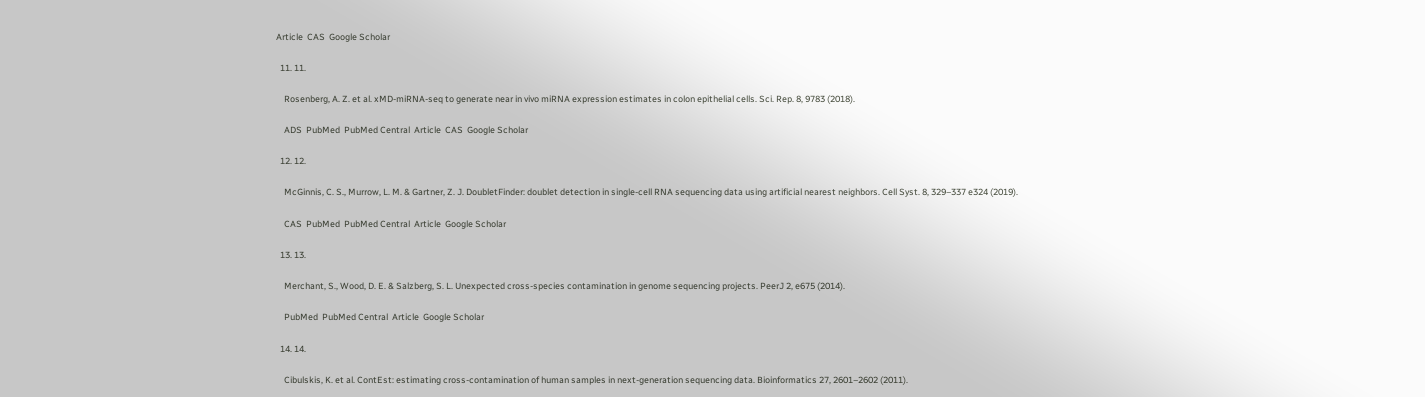Article  CAS  Google Scholar

  11. 11.

    Rosenberg, A. Z. et al. xMD-miRNA-seq to generate near in vivo miRNA expression estimates in colon epithelial cells. Sci. Rep. 8, 9783 (2018).

    ADS  PubMed  PubMed Central  Article  CAS  Google Scholar

  12. 12.

    McGinnis, C. S., Murrow, L. M. & Gartner, Z. J. DoubletFinder: doublet detection in single-cell RNA sequencing data using artificial nearest neighbors. Cell Syst. 8, 329–337 e324 (2019).

    CAS  PubMed  PubMed Central  Article  Google Scholar

  13. 13.

    Merchant, S., Wood, D. E. & Salzberg, S. L. Unexpected cross-species contamination in genome sequencing projects. PeerJ 2, e675 (2014).

    PubMed  PubMed Central  Article  Google Scholar

  14. 14.

    Cibulskis, K. et al. ContEst: estimating cross-contamination of human samples in next-generation sequencing data. Bioinformatics 27, 2601–2602 (2011).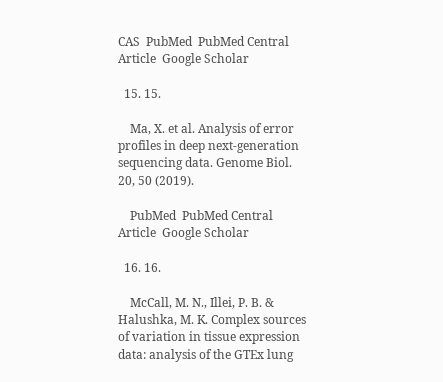CAS  PubMed  PubMed Central  Article  Google Scholar

  15. 15.

    Ma, X. et al. Analysis of error profiles in deep next-generation sequencing data. Genome Biol. 20, 50 (2019).

    PubMed  PubMed Central  Article  Google Scholar

  16. 16.

    McCall, M. N., Illei, P. B. & Halushka, M. K. Complex sources of variation in tissue expression data: analysis of the GTEx lung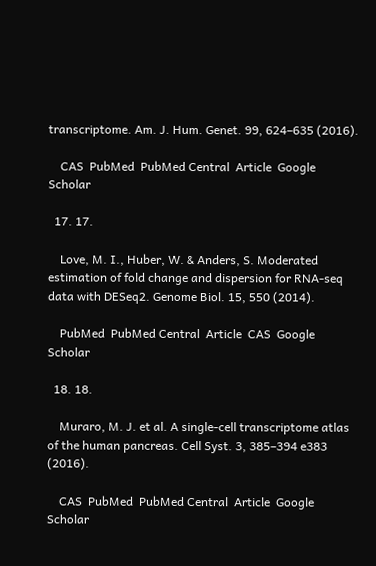transcriptome. Am. J. Hum. Genet. 99, 624–635 (2016).

    CAS  PubMed  PubMed Central  Article  Google Scholar

  17. 17.

    Love, M. I., Huber, W. & Anders, S. Moderated estimation of fold change and dispersion for RNA-seq data with DESeq2. Genome Biol. 15, 550 (2014).

    PubMed  PubMed Central  Article  CAS  Google Scholar

  18. 18.

    Muraro, M. J. et al. A single-cell transcriptome atlas of the human pancreas. Cell Syst. 3, 385–394 e383 (2016).

    CAS  PubMed  PubMed Central  Article  Google Scholar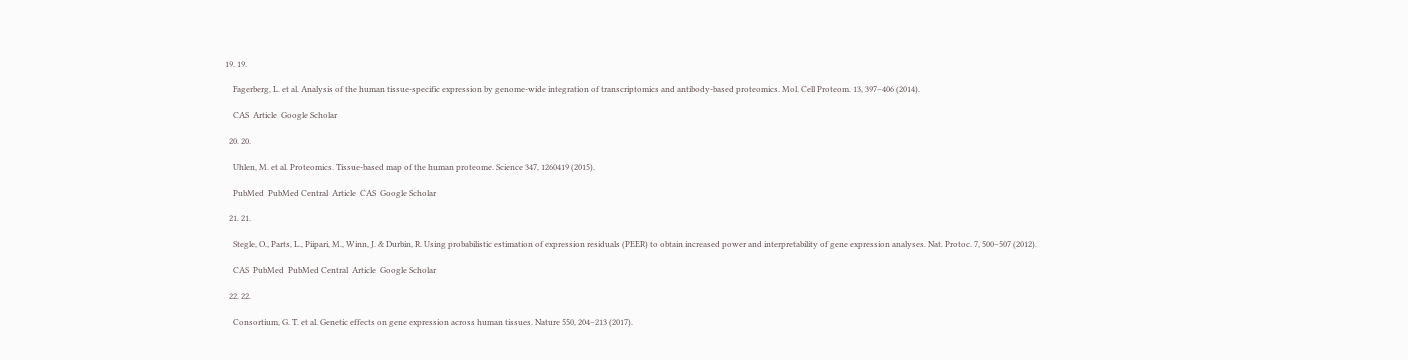19. 19.

    Fagerberg, L. et al. Analysis of the human tissue-specific expression by genome-wide integration of transcriptomics and antibody-based proteomics. Mol. Cell Proteom. 13, 397–406 (2014).

    CAS  Article  Google Scholar

  20. 20.

    Uhlen, M. et al. Proteomics. Tissue-based map of the human proteome. Science 347, 1260419 (2015).

    PubMed  PubMed Central  Article  CAS  Google Scholar

  21. 21.

    Stegle, O., Parts, L., Piipari, M., Winn, J. & Durbin, R. Using probabilistic estimation of expression residuals (PEER) to obtain increased power and interpretability of gene expression analyses. Nat. Protoc. 7, 500–507 (2012).

    CAS  PubMed  PubMed Central  Article  Google Scholar

  22. 22.

    Consortium, G. T. et al. Genetic effects on gene expression across human tissues. Nature 550, 204–213 (2017).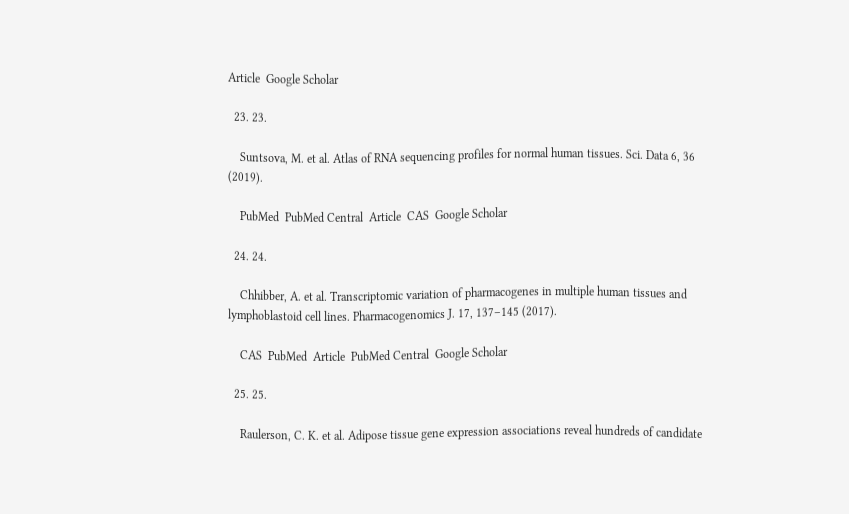Article  Google Scholar

  23. 23.

    Suntsova, M. et al. Atlas of RNA sequencing profiles for normal human tissues. Sci. Data 6, 36 (2019).

    PubMed  PubMed Central  Article  CAS  Google Scholar

  24. 24.

    Chhibber, A. et al. Transcriptomic variation of pharmacogenes in multiple human tissues and lymphoblastoid cell lines. Pharmacogenomics J. 17, 137–145 (2017).

    CAS  PubMed  Article  PubMed Central  Google Scholar

  25. 25.

    Raulerson, C. K. et al. Adipose tissue gene expression associations reveal hundreds of candidate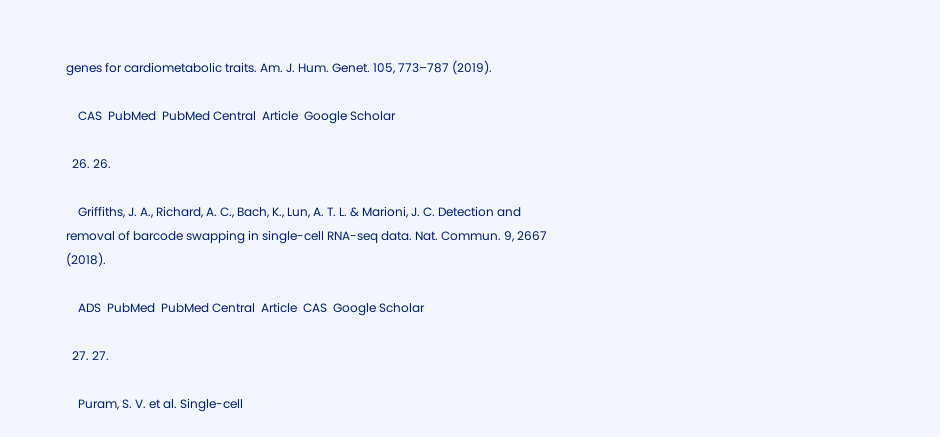genes for cardiometabolic traits. Am. J. Hum. Genet. 105, 773–787 (2019).

    CAS  PubMed  PubMed Central  Article  Google Scholar

  26. 26.

    Griffiths, J. A., Richard, A. C., Bach, K., Lun, A. T. L. & Marioni, J. C. Detection and removal of barcode swapping in single-cell RNA-seq data. Nat. Commun. 9, 2667 (2018).

    ADS  PubMed  PubMed Central  Article  CAS  Google Scholar

  27. 27.

    Puram, S. V. et al. Single-cell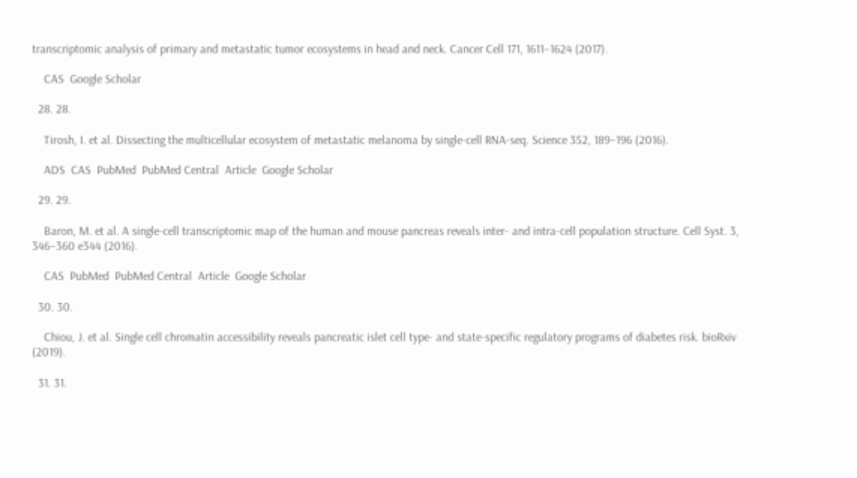transcriptomic analysis of primary and metastatic tumor ecosystems in head and neck. Cancer Cell 171, 1611–1624 (2017).

    CAS  Google Scholar

  28. 28.

    Tirosh, I. et al. Dissecting the multicellular ecosystem of metastatic melanoma by single-cell RNA-seq. Science 352, 189–196 (2016).

    ADS  CAS  PubMed  PubMed Central  Article  Google Scholar

  29. 29.

    Baron, M. et al. A single-cell transcriptomic map of the human and mouse pancreas reveals inter- and intra-cell population structure. Cell Syst. 3, 346–360 e344 (2016).

    CAS  PubMed  PubMed Central  Article  Google Scholar

  30. 30.

    Chiou, J. et al. Single cell chromatin accessibility reveals pancreatic islet cell type- and state-specific regulatory programs of diabetes risk. bioRxiv (2019).

  31. 31.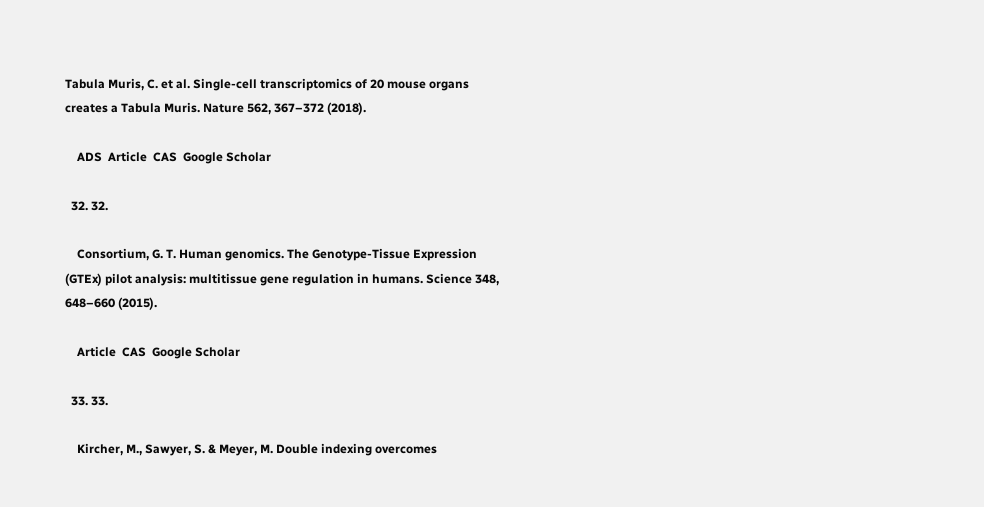Tabula Muris, C. et al. Single-cell transcriptomics of 20 mouse organs creates a Tabula Muris. Nature 562, 367–372 (2018).

    ADS  Article  CAS  Google Scholar

  32. 32.

    Consortium, G. T. Human genomics. The Genotype-Tissue Expression (GTEx) pilot analysis: multitissue gene regulation in humans. Science 348, 648–660 (2015).

    Article  CAS  Google Scholar

  33. 33.

    Kircher, M., Sawyer, S. & Meyer, M. Double indexing overcomes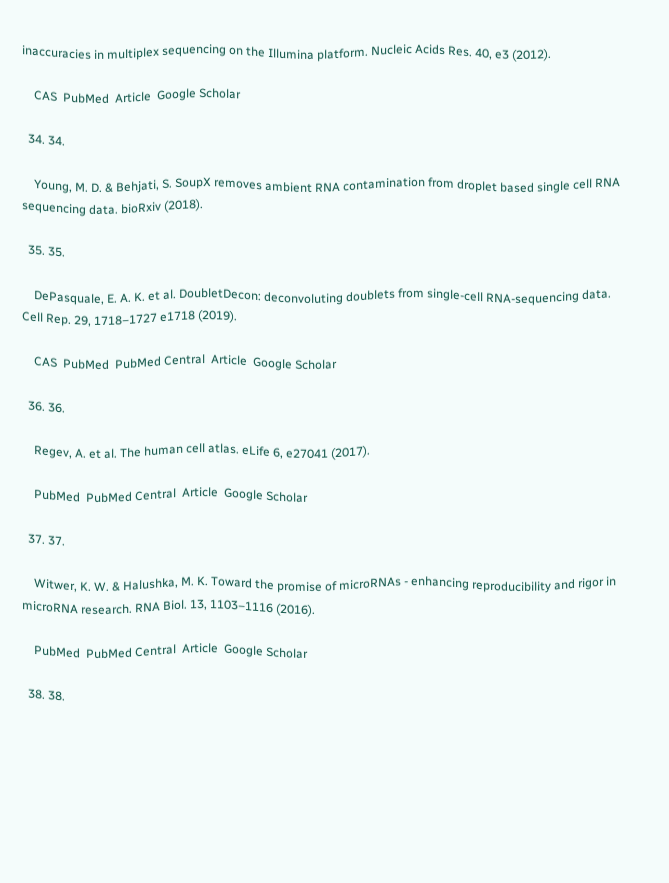inaccuracies in multiplex sequencing on the Illumina platform. Nucleic Acids Res. 40, e3 (2012).

    CAS  PubMed  Article  Google Scholar

  34. 34.

    Young, M. D. & Behjati, S. SoupX removes ambient RNA contamination from droplet based single cell RNA sequencing data. bioRxiv (2018).

  35. 35.

    DePasquale, E. A. K. et al. DoubletDecon: deconvoluting doublets from single-cell RNA-sequencing data. Cell Rep. 29, 1718–1727 e1718 (2019).

    CAS  PubMed  PubMed Central  Article  Google Scholar

  36. 36.

    Regev, A. et al. The human cell atlas. eLife 6, e27041 (2017).

    PubMed  PubMed Central  Article  Google Scholar

  37. 37.

    Witwer, K. W. & Halushka, M. K. Toward the promise of microRNAs - enhancing reproducibility and rigor in microRNA research. RNA Biol. 13, 1103–1116 (2016).

    PubMed  PubMed Central  Article  Google Scholar

  38. 38.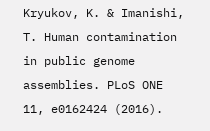Kryukov, K. & Imanishi, T. Human contamination in public genome assemblies. PLoS ONE 11, e0162424 (2016).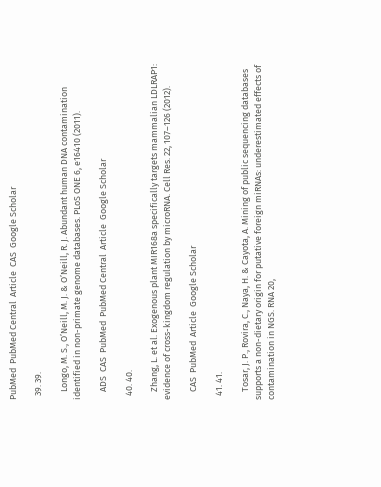PubMed  PubMed Central  Article  CAS  Google Scholar

  39. 39.

    Longo, M. S., O’Neill, M. J. & O’Neill, R. J. Abundant human DNA contamination identified in non-primate genome databases. PLoS ONE 6, e16410 (2011).

    ADS  CAS  PubMed  PubMed Central  Article  Google Scholar

  40. 40.

    Zhang, L. et al. Exogenous plant MIR168a specifically targets mammalian LDLRAP1: evidence of cross-kingdom regulation by microRNA. Cell Res. 22, 107–126 (2012).

    CAS  PubMed  Article  Google Scholar

  41. 41.

    Tosar, J. P., Rovira, C., Naya, H. & Cayota, A. Mining of public sequencing databases supports a non-dietary origin for putative foreign miRNAs: underestimated effects of contamination in NGS. RNA 20,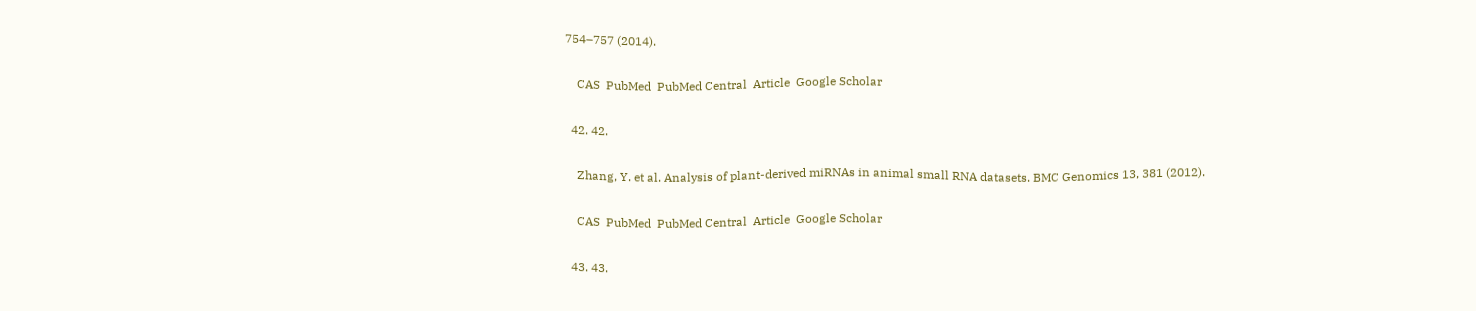754–757 (2014).

    CAS  PubMed  PubMed Central  Article  Google Scholar

  42. 42.

    Zhang, Y. et al. Analysis of plant-derived miRNAs in animal small RNA datasets. BMC Genomics 13, 381 (2012).

    CAS  PubMed  PubMed Central  Article  Google Scholar

  43. 43.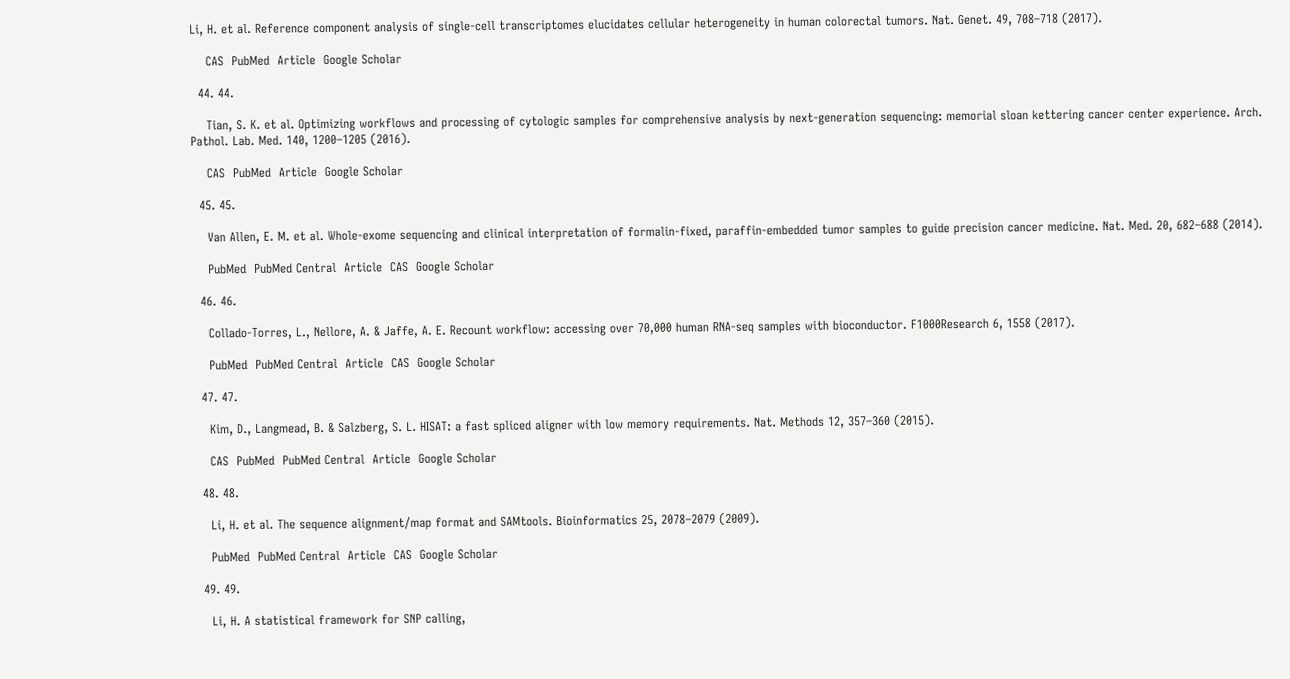Li, H. et al. Reference component analysis of single-cell transcriptomes elucidates cellular heterogeneity in human colorectal tumors. Nat. Genet. 49, 708–718 (2017).

    CAS  PubMed  Article  Google Scholar

  44. 44.

    Tian, S. K. et al. Optimizing workflows and processing of cytologic samples for comprehensive analysis by next-generation sequencing: memorial sloan kettering cancer center experience. Arch. Pathol. Lab. Med. 140, 1200–1205 (2016).

    CAS  PubMed  Article  Google Scholar

  45. 45.

    Van Allen, E. M. et al. Whole-exome sequencing and clinical interpretation of formalin-fixed, paraffin-embedded tumor samples to guide precision cancer medicine. Nat. Med. 20, 682–688 (2014).

    PubMed  PubMed Central  Article  CAS  Google Scholar

  46. 46.

    Collado-Torres, L., Nellore, A. & Jaffe, A. E. Recount workflow: accessing over 70,000 human RNA-seq samples with bioconductor. F1000Research 6, 1558 (2017).

    PubMed  PubMed Central  Article  CAS  Google Scholar

  47. 47.

    Kim, D., Langmead, B. & Salzberg, S. L. HISAT: a fast spliced aligner with low memory requirements. Nat. Methods 12, 357–360 (2015).

    CAS  PubMed  PubMed Central  Article  Google Scholar

  48. 48.

    Li, H. et al. The sequence alignment/map format and SAMtools. Bioinformatics 25, 2078–2079 (2009).

    PubMed  PubMed Central  Article  CAS  Google Scholar

  49. 49.

    Li, H. A statistical framework for SNP calling,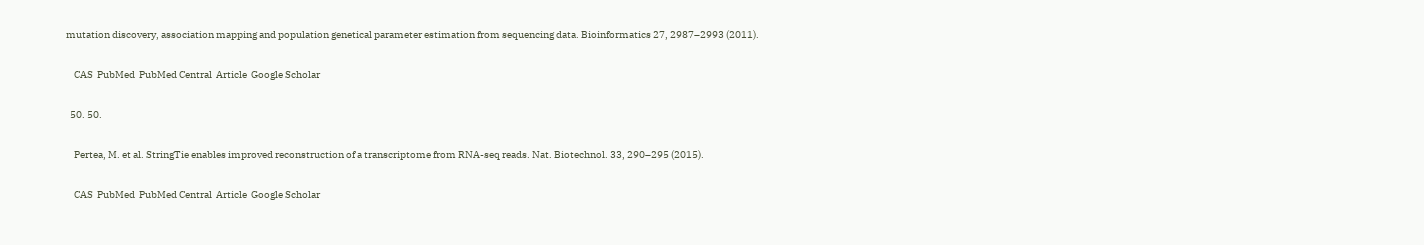mutation discovery, association mapping and population genetical parameter estimation from sequencing data. Bioinformatics 27, 2987–2993 (2011).

    CAS  PubMed  PubMed Central  Article  Google Scholar

  50. 50.

    Pertea, M. et al. StringTie enables improved reconstruction of a transcriptome from RNA-seq reads. Nat. Biotechnol. 33, 290–295 (2015).

    CAS  PubMed  PubMed Central  Article  Google Scholar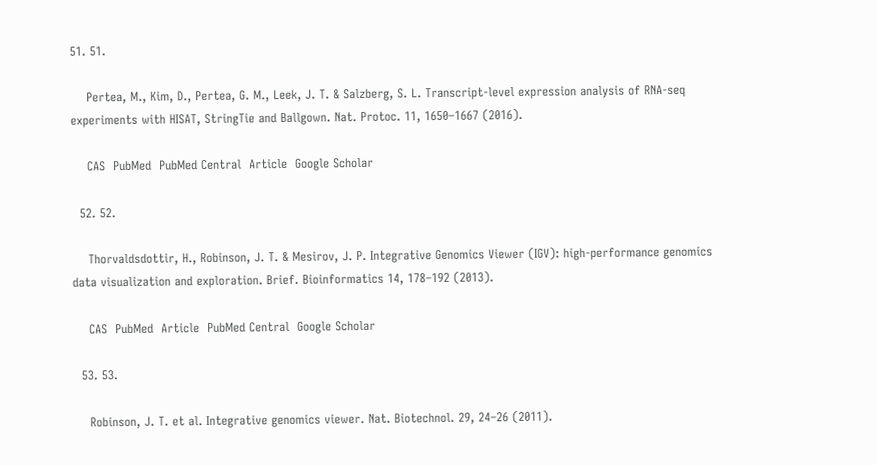51. 51.

    Pertea, M., Kim, D., Pertea, G. M., Leek, J. T. & Salzberg, S. L. Transcript-level expression analysis of RNA-seq experiments with HISAT, StringTie and Ballgown. Nat. Protoc. 11, 1650–1667 (2016).

    CAS  PubMed  PubMed Central  Article  Google Scholar

  52. 52.

    Thorvaldsdottir, H., Robinson, J. T. & Mesirov, J. P. Integrative Genomics Viewer (IGV): high-performance genomics data visualization and exploration. Brief. Bioinformatics 14, 178–192 (2013).

    CAS  PubMed  Article  PubMed Central  Google Scholar

  53. 53.

    Robinson, J. T. et al. Integrative genomics viewer. Nat. Biotechnol. 29, 24–26 (2011).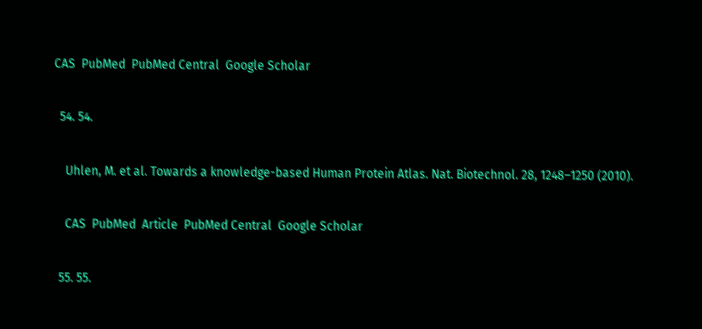CAS  PubMed  PubMed Central  Google Scholar

  54. 54.

    Uhlen, M. et al. Towards a knowledge-based Human Protein Atlas. Nat. Biotechnol. 28, 1248–1250 (2010).

    CAS  PubMed  Article  PubMed Central  Google Scholar

  55. 55.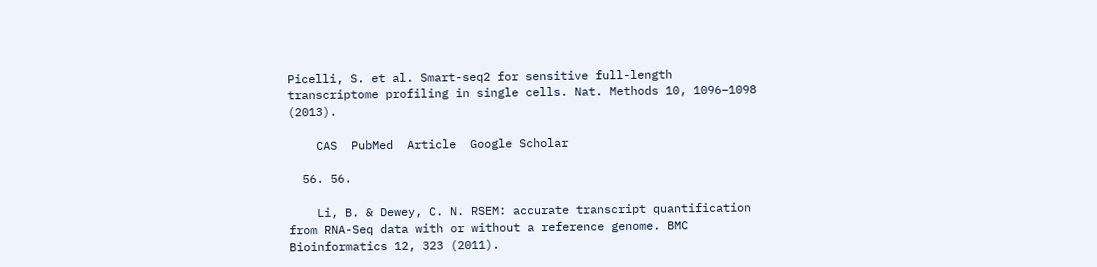Picelli, S. et al. Smart-seq2 for sensitive full-length transcriptome profiling in single cells. Nat. Methods 10, 1096–1098 (2013).

    CAS  PubMed  Article  Google Scholar

  56. 56.

    Li, B. & Dewey, C. N. RSEM: accurate transcript quantification from RNA-Seq data with or without a reference genome. BMC Bioinformatics 12, 323 (2011).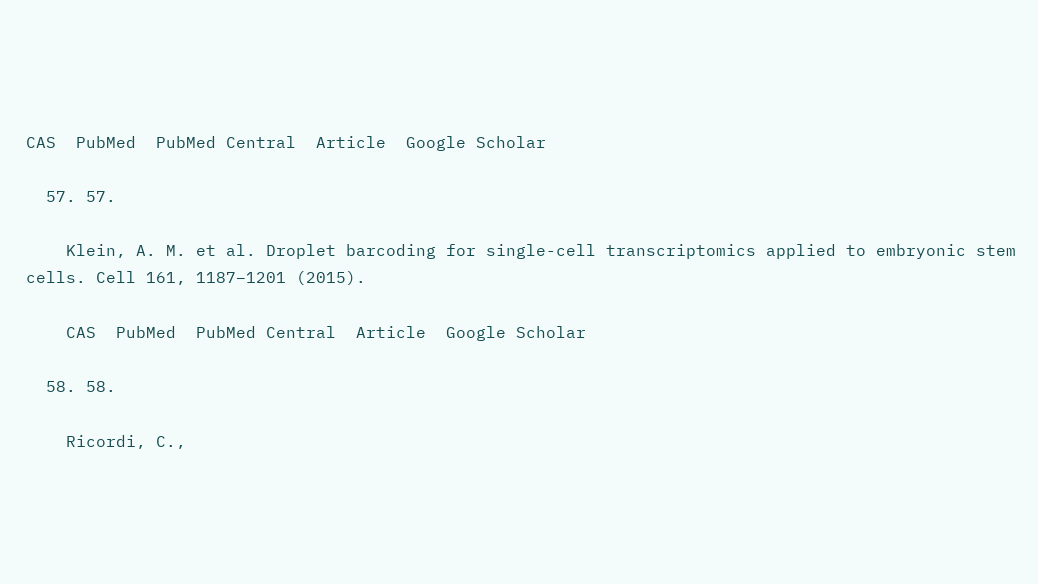CAS  PubMed  PubMed Central  Article  Google Scholar

  57. 57.

    Klein, A. M. et al. Droplet barcoding for single-cell transcriptomics applied to embryonic stem cells. Cell 161, 1187–1201 (2015).

    CAS  PubMed  PubMed Central  Article  Google Scholar

  58. 58.

    Ricordi, C.,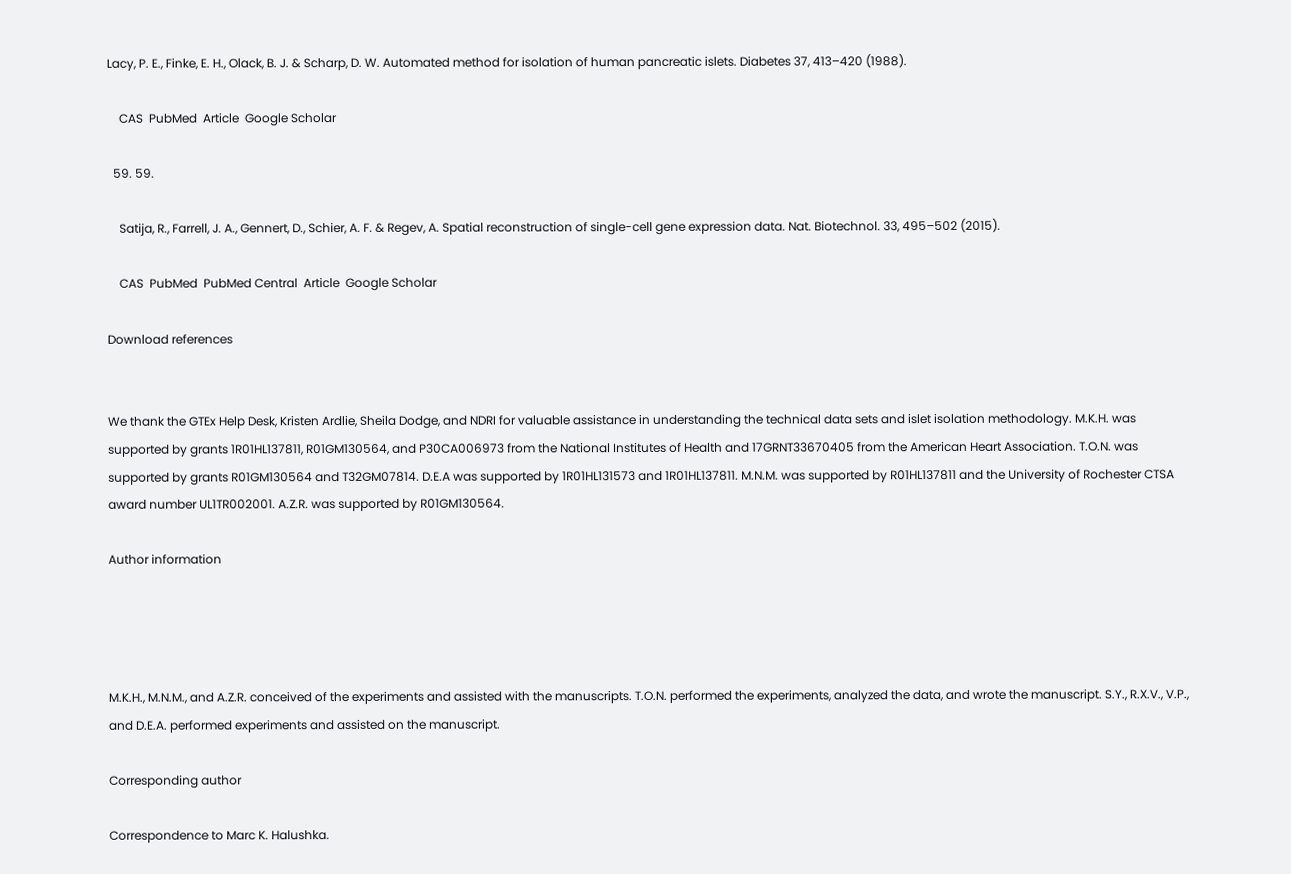Lacy, P. E., Finke, E. H., Olack, B. J. & Scharp, D. W. Automated method for isolation of human pancreatic islets. Diabetes 37, 413–420 (1988).

    CAS  PubMed  Article  Google Scholar

  59. 59.

    Satija, R., Farrell, J. A., Gennert, D., Schier, A. F. & Regev, A. Spatial reconstruction of single-cell gene expression data. Nat. Biotechnol. 33, 495–502 (2015).

    CAS  PubMed  PubMed Central  Article  Google Scholar

Download references


We thank the GTEx Help Desk, Kristen Ardlie, Sheila Dodge, and NDRI for valuable assistance in understanding the technical data sets and islet isolation methodology. M.K.H. was supported by grants 1R01HL137811, R01GM130564, and P30CA006973 from the National Institutes of Health and 17GRNT33670405 from the American Heart Association. T.O.N. was supported by grants R01GM130564 and T32GM07814. D.E.A was supported by 1R01HL131573 and 1R01HL137811. M.N.M. was supported by R01HL137811 and the University of Rochester CTSA award number UL1TR002001. A.Z.R. was supported by R01GM130564.

Author information




M.K.H., M.N.M., and A.Z.R. conceived of the experiments and assisted with the manuscripts. T.O.N. performed the experiments, analyzed the data, and wrote the manuscript. S.Y., R.X.V., V.P., and D.E.A. performed experiments and assisted on the manuscript.

Corresponding author

Correspondence to Marc K. Halushka.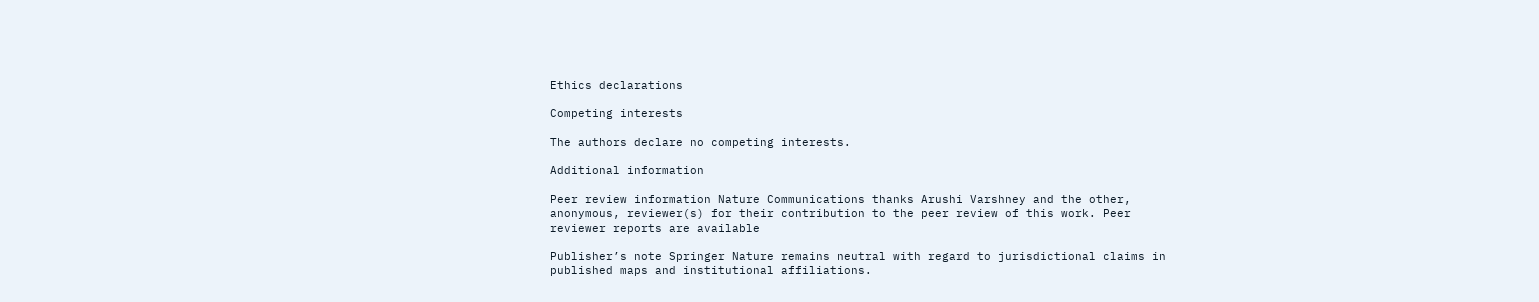Ethics declarations

Competing interests

The authors declare no competing interests.

Additional information

Peer review information Nature Communications thanks Arushi Varshney and the other, anonymous, reviewer(s) for their contribution to the peer review of this work. Peer reviewer reports are available

Publisher’s note Springer Nature remains neutral with regard to jurisdictional claims in published maps and institutional affiliations.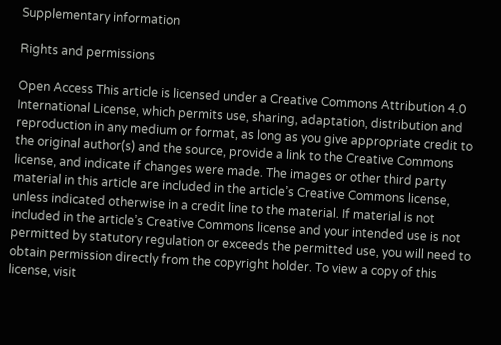Supplementary information

Rights and permissions

Open Access This article is licensed under a Creative Commons Attribution 4.0 International License, which permits use, sharing, adaptation, distribution and reproduction in any medium or format, as long as you give appropriate credit to the original author(s) and the source, provide a link to the Creative Commons license, and indicate if changes were made. The images or other third party material in this article are included in the article’s Creative Commons license, unless indicated otherwise in a credit line to the material. If material is not included in the article’s Creative Commons license and your intended use is not permitted by statutory regulation or exceeds the permitted use, you will need to obtain permission directly from the copyright holder. To view a copy of this license, visit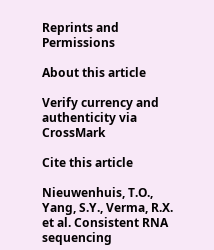Reprints and Permissions

About this article

Verify currency and authenticity via CrossMark

Cite this article

Nieuwenhuis, T.O., Yang, S.Y., Verma, R.X. et al. Consistent RNA sequencing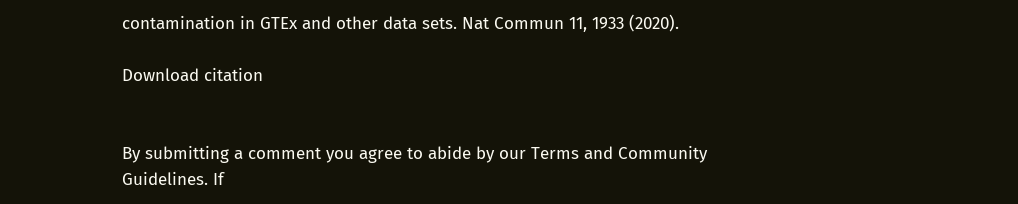contamination in GTEx and other data sets. Nat Commun 11, 1933 (2020).

Download citation


By submitting a comment you agree to abide by our Terms and Community Guidelines. If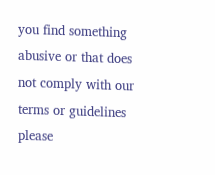you find something abusive or that does not comply with our terms or guidelines please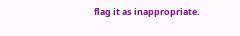flag it as inappropriate.